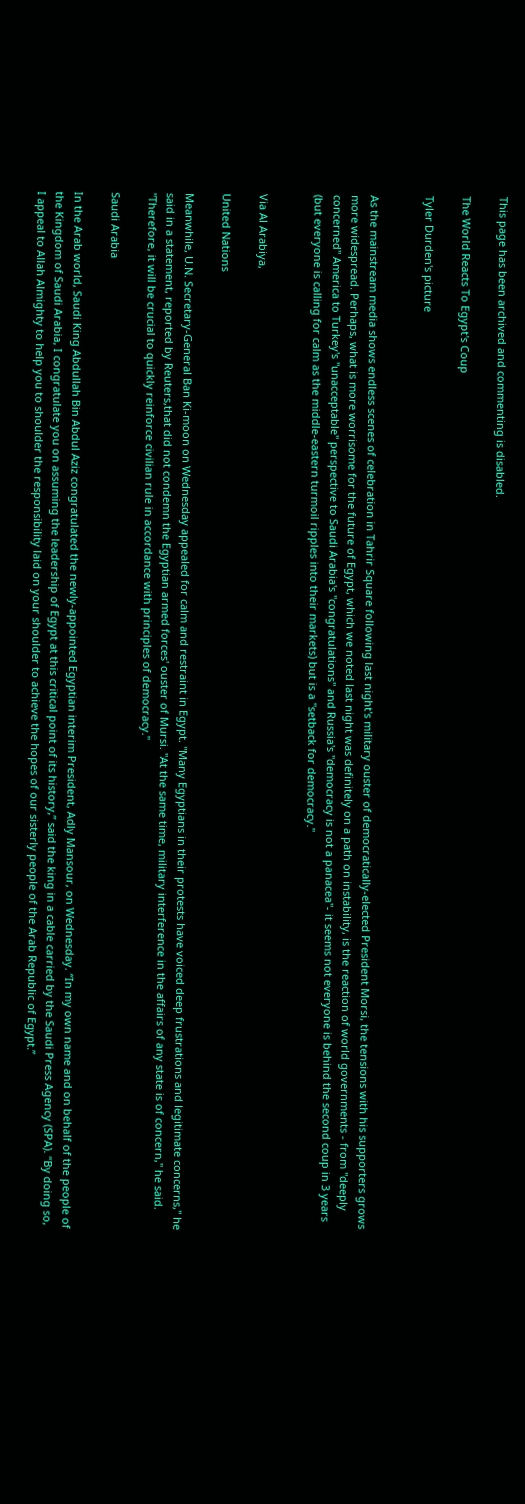This page has been archived and commenting is disabled.

The World Reacts To Egypt's Coup

Tyler Durden's picture


As the mainstream media shows endless scenes of celebration in Tahrir Square following last night's military ouster of democratically-elected President Morsi, the tensions with his supporters grows more widespread. Perhaps, what is more worrisome for the future of Egypt, which we noted last night was definitely on a path on instability, is the reaction of world governments - from "deeply concerned" America to Turkey's "unacceptable" perspective to Saudi Arabia's "congratulations" and Russia's "democracy is not a panacea"- it seems not everyone is behind the second coup in 3 years (but everyone is calling for calm as the middle-eastern turmoil ripples into their markets) but is a "setback for democracy."


Via Al Arabiya,

United Nations

Meanwhile, U.N. Secretary-General Ban Ki-moon on Wednesday appealed for calm and restraint in Egypt. "Many Egyptians in their protests have voiced deep frustrations and legitimate concerns," he said in a statement, reported by Reuters,that did not condemn the Egyptian armed forces' ouster of Mursi. "At the same time, military interference in the affairs of any state is of concern," he said. "Therefore, it will be crucial to quickly reinforce civilian rule in accordance with principles of democracy."

Saudi Arabia

In the Arab world, Saudi King Abdullah Bin Abdul Aziz congratulated the newly-appointed Egyptian interim President, Adly Mansour, on Wednesday. “In my own name and on behalf of the people of the Kingdom of Saudi Arabia, I congratulate you on assuming the leadership of Egypt at this critical point of its history,” said the king in a cable carried by the Saudi Press Agency (SPA). “By doing so, I appeal to Allah Almighty to help you to shoulder the responsibility laid on your shoulder to achieve the hopes of our sisterly people of the Arab Republic of Egypt.”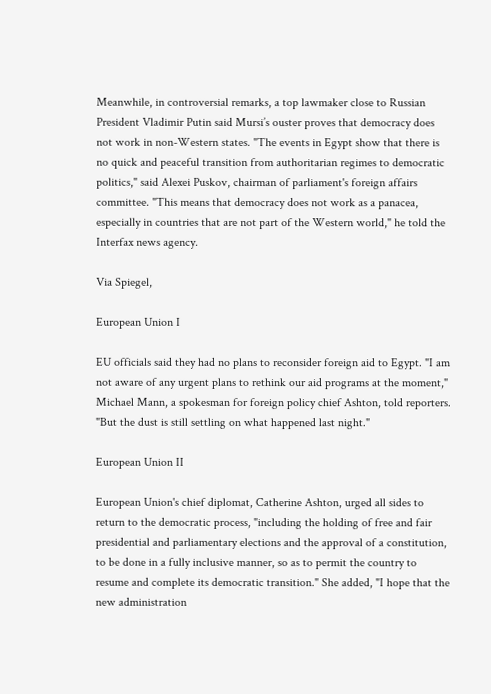Meanwhile, in controversial remarks, a top lawmaker close to Russian President Vladimir Putin said Mursi’s ouster proves that democracy does not work in non-Western states. "The events in Egypt show that there is no quick and peaceful transition from authoritarian regimes to democratic politics," said Alexei Puskov, chairman of parliament's foreign affairs committee. "This means that democracy does not work as a panacea, especially in countries that are not part of the Western world," he told the Interfax news agency.

Via Spiegel,

European Union I

EU officials said they had no plans to reconsider foreign aid to Egypt. "I am not aware of any urgent plans to rethink our aid programs at the moment," Michael Mann, a spokesman for foreign policy chief Ashton, told reporters. "But the dust is still settling on what happened last night."

European Union II

European Union's chief diplomat, Catherine Ashton, urged all sides to return to the democratic process, "including the holding of free and fair presidential and parliamentary elections and the approval of a constitution, to be done in a fully inclusive manner, so as to permit the country to resume and complete its democratic transition." She added, "I hope that the new administration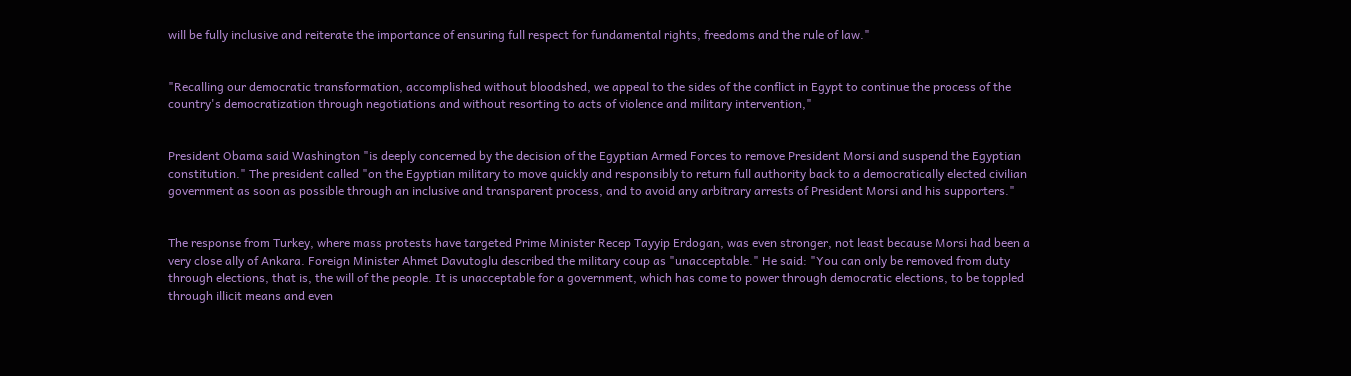will be fully inclusive and reiterate the importance of ensuring full respect for fundamental rights, freedoms and the rule of law."


"Recalling our democratic transformation, accomplished without bloodshed, we appeal to the sides of the conflict in Egypt to continue the process of the country's democratization through negotiations and without resorting to acts of violence and military intervention,"


President Obama said Washington "is deeply concerned by the decision of the Egyptian Armed Forces to remove President Morsi and suspend the Egyptian constitution." The president called "on the Egyptian military to move quickly and responsibly to return full authority back to a democratically elected civilian government as soon as possible through an inclusive and transparent process, and to avoid any arbitrary arrests of President Morsi and his supporters."


The response from Turkey, where mass protests have targeted Prime Minister Recep Tayyip Erdogan, was even stronger, not least because Morsi had been a very close ally of Ankara. Foreign Minister Ahmet Davutoglu described the military coup as "unacceptable." He said: "You can only be removed from duty through elections, that is, the will of the people. It is unacceptable for a government, which has come to power through democratic elections, to be toppled through illicit means and even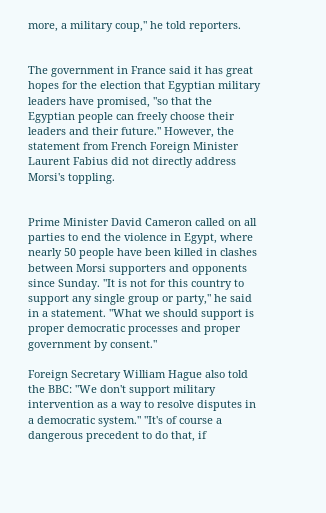more, a military coup," he told reporters.


The government in France said it has great hopes for the election that Egyptian military leaders have promised, "so that the Egyptian people can freely choose their leaders and their future." However, the statement from French Foreign Minister Laurent Fabius did not directly address Morsi's toppling.


Prime Minister David Cameron called on all parties to end the violence in Egypt, where nearly 50 people have been killed in clashes between Morsi supporters and opponents since Sunday. "It is not for this country to support any single group or party," he said in a statement. "What we should support is proper democratic processes and proper government by consent."

Foreign Secretary William Hague also told the BBC: "We don't support military intervention as a way to resolve disputes in a democratic system." "It's of course a dangerous precedent to do that, if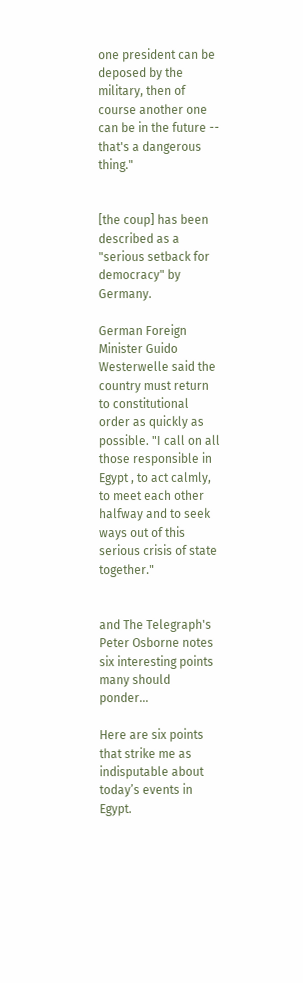one president can be deposed by the military, then of course another one can be in the future -- that's a dangerous thing."


[the coup] has been described as a "serious setback for democracy" by Germany.

German Foreign Minister Guido Westerwelle said the country must return to constitutional order as quickly as possible. "I call on all those responsible in Egypt , to act calmly, to meet each other halfway and to seek ways out of this serious crisis of state together."


and The Telegraph's Peter Osborne notes six interesting points many should ponder...

Here are six points that strike me as indisputable about today’s events in Egypt.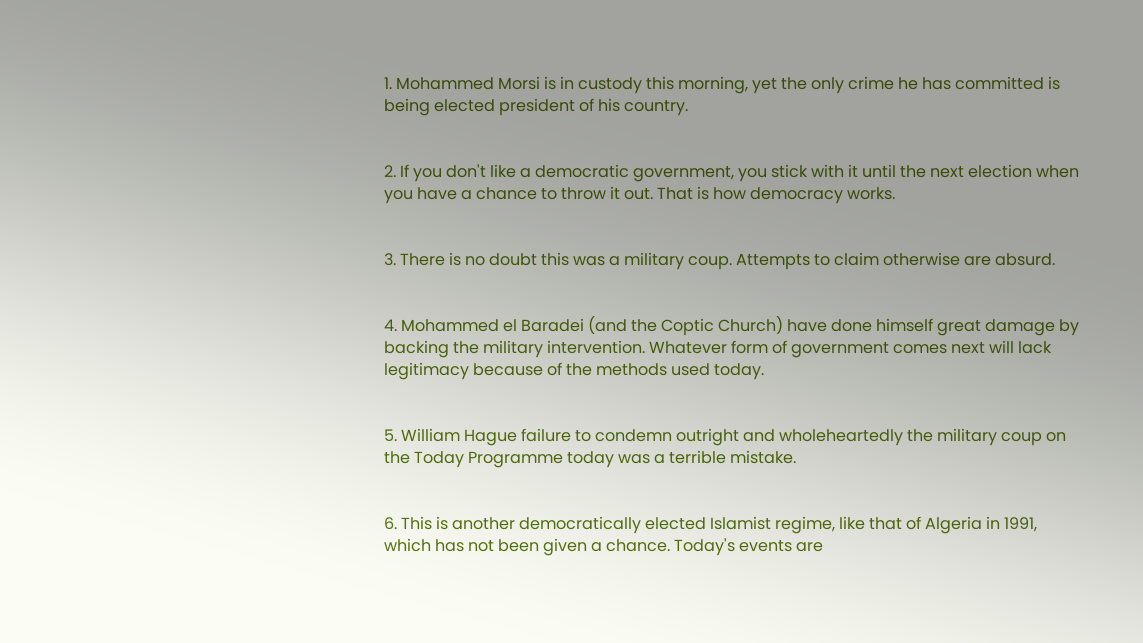1. Mohammed Morsi is in custody this morning, yet the only crime he has committed is being elected president of his country.


2. If you don't like a democratic government, you stick with it until the next election when you have a chance to throw it out. That is how democracy works.


3. There is no doubt this was a military coup. Attempts to claim otherwise are absurd.


4. Mohammed el Baradei (and the Coptic Church) have done himself great damage by  backing the military intervention. Whatever form of government comes next will lack legitimacy because of the methods used today.


5. William Hague failure to condemn outright and wholeheartedly the military coup on the Today Programme today was a terrible mistake.


6. This is another democratically elected Islamist regime, like that of Algeria in 1991, which has not been given a chance. Today's events are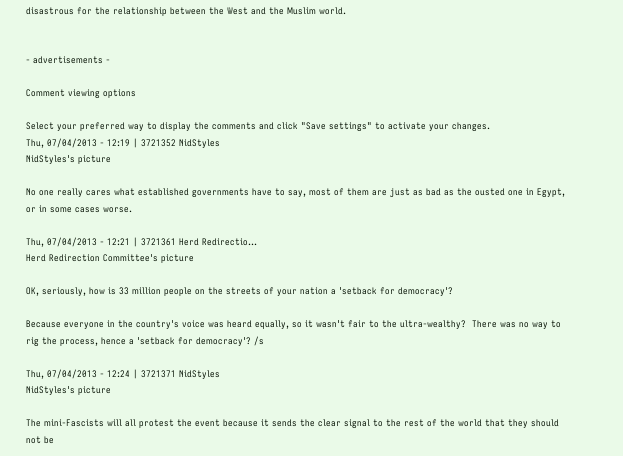disastrous for the relationship between the West and the Muslim world.


- advertisements -

Comment viewing options

Select your preferred way to display the comments and click "Save settings" to activate your changes.
Thu, 07/04/2013 - 12:19 | 3721352 NidStyles
NidStyles's picture

No one really cares what established governments have to say, most of them are just as bad as the ousted one in Egypt, or in some cases worse.

Thu, 07/04/2013 - 12:21 | 3721361 Herd Redirectio...
Herd Redirection Committee's picture

OK, seriously, how is 33 million people on the streets of your nation a 'setback for democracy'?

Because everyone in the country's voice was heard equally, so it wasn't fair to the ultra-wealthy?  There was no way to rig the process, hence a 'setback for democracy'? /s

Thu, 07/04/2013 - 12:24 | 3721371 NidStyles
NidStyles's picture

The mini-Fascists will all protest the event because it sends the clear signal to the rest of the world that they should not be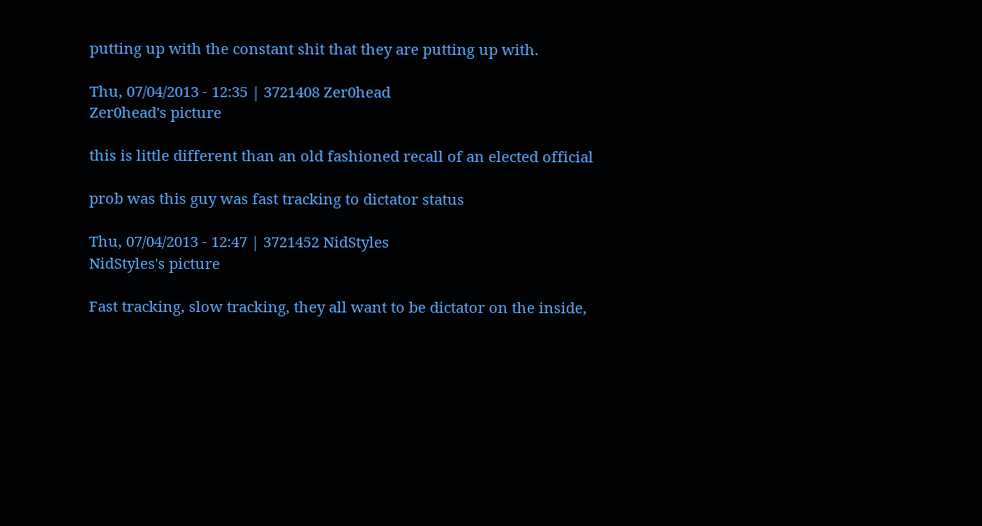putting up with the constant shit that they are putting up with.

Thu, 07/04/2013 - 12:35 | 3721408 Zer0head
Zer0head's picture

this is little different than an old fashioned recall of an elected official

prob was this guy was fast tracking to dictator status

Thu, 07/04/2013 - 12:47 | 3721452 NidStyles
NidStyles's picture

Fast tracking, slow tracking, they all want to be dictator on the inside,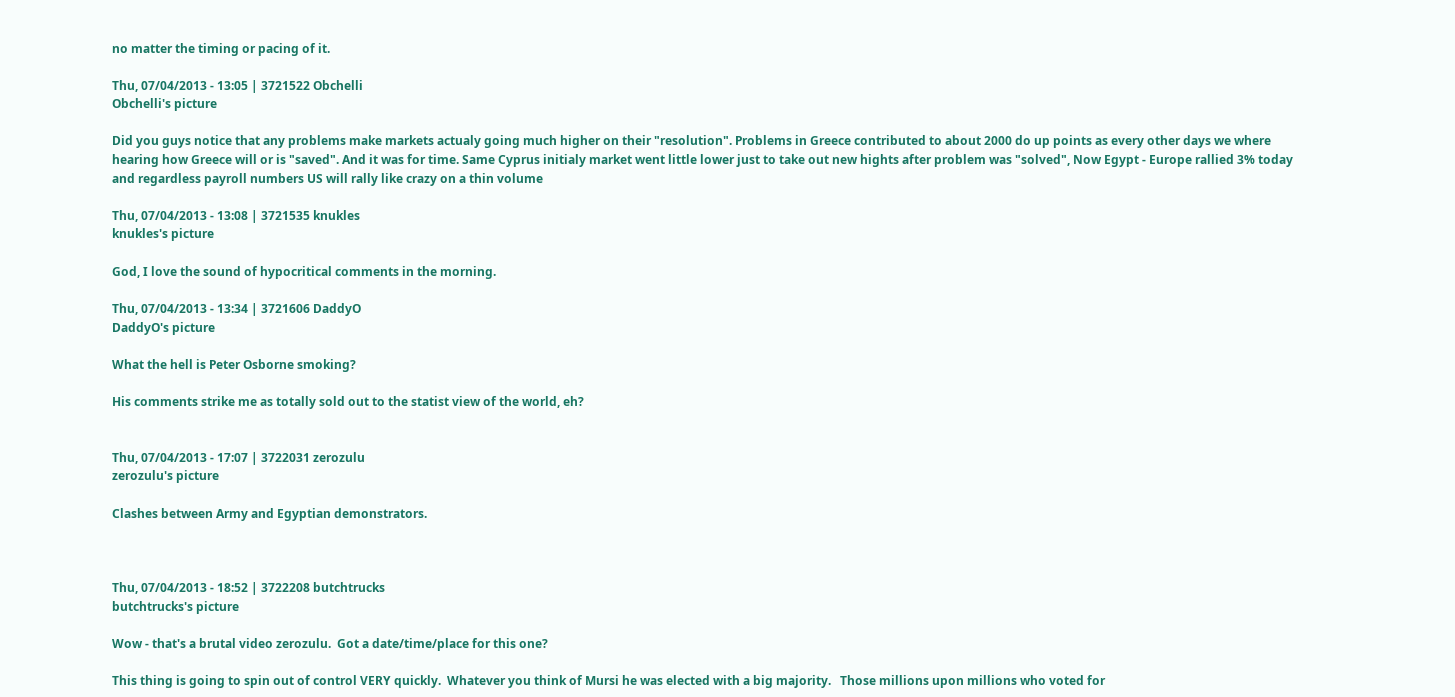no matter the timing or pacing of it.

Thu, 07/04/2013 - 13:05 | 3721522 Obchelli
Obchelli's picture

Did you guys notice that any problems make markets actualy going much higher on their "resolution". Problems in Greece contributed to about 2000 do up points as every other days we where hearing how Greece will or is "saved". And it was for time. Same Cyprus initialy market went little lower just to take out new hights after problem was "solved", Now Egypt - Europe rallied 3% today and regardless payroll numbers US will rally like crazy on a thin volume

Thu, 07/04/2013 - 13:08 | 3721535 knukles
knukles's picture

God, I love the sound of hypocritical comments in the morning.

Thu, 07/04/2013 - 13:34 | 3721606 DaddyO
DaddyO's picture

What the hell is Peter Osborne smoking?

His comments strike me as totally sold out to the statist view of the world, eh?


Thu, 07/04/2013 - 17:07 | 3722031 zerozulu
zerozulu's picture

Clashes between Army and Egyptian demonstrators.



Thu, 07/04/2013 - 18:52 | 3722208 butchtrucks
butchtrucks's picture

Wow - that's a brutal video zerozulu.  Got a date/time/place for this one?

This thing is going to spin out of control VERY quickly.  Whatever you think of Mursi he was elected with a big majority.   Those millions upon millions who voted for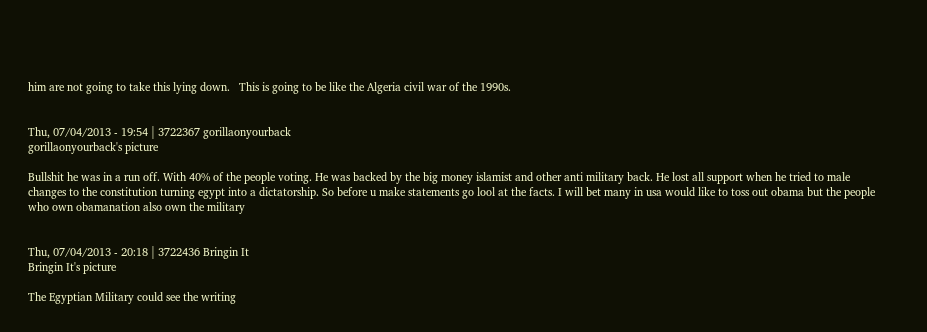him are not going to take this lying down.   This is going to be like the Algeria civil war of the 1990s.


Thu, 07/04/2013 - 19:54 | 3722367 gorillaonyourback
gorillaonyourback's picture

Bullshit he was in a run off. With 40% of the people voting. He was backed by the big money islamist and other anti military back. He lost all support when he tried to male changes to the constitution turning egypt into a dictatorship. So before u make statements go lool at the facts. I will bet many in usa would like to toss out obama but the people who own obamanation also own the military


Thu, 07/04/2013 - 20:18 | 3722436 Bringin It
Bringin It's picture

The Egyptian Military could see the writing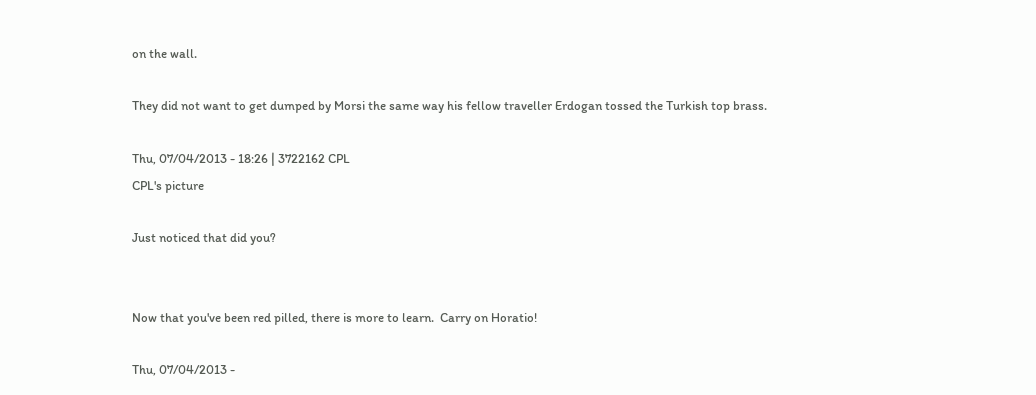on the wall.

They did not want to get dumped by Morsi the same way his fellow traveller Erdogan tossed the Turkish top brass.

Thu, 07/04/2013 - 18:26 | 3722162 CPL
CPL's picture

Just noticed that did you?


Now that you've been red pilled, there is more to learn.  Carry on Horatio!

Thu, 07/04/2013 -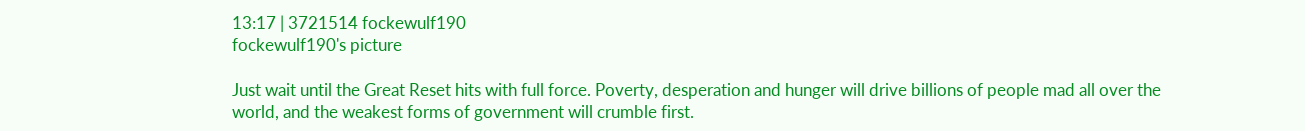13:17 | 3721514 fockewulf190
fockewulf190's picture

Just wait until the Great Reset hits with full force. Poverty, desperation and hunger will drive billions of people mad all over the world, and the weakest forms of government will crumble first.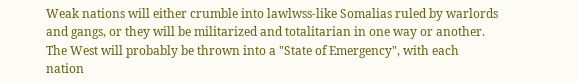Weak nations will either crumble into lawlwss-like Somalias ruled by warlords and gangs, or they will be militarized and totalitarian in one way or another. The West will probably be thrown into a "State of Emergency", with each nation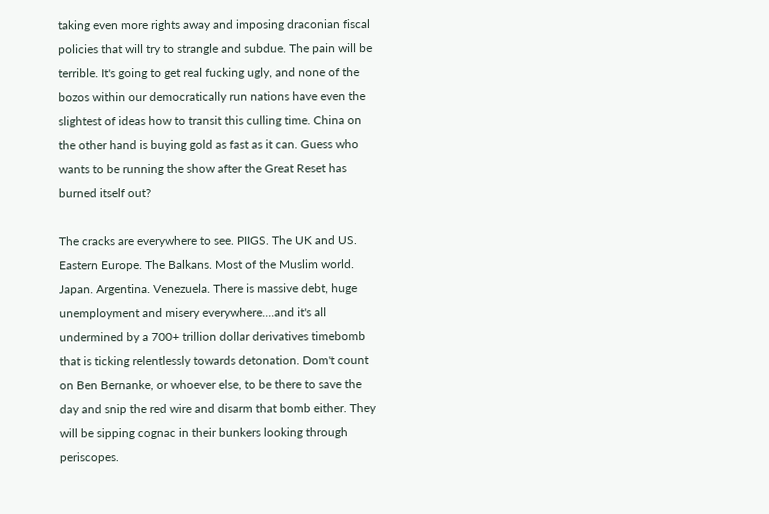taking even more rights away and imposing draconian fiscal policies that will try to strangle and subdue. The pain will be terrible. It's going to get real fucking ugly, and none of the bozos within our democratically run nations have even the slightest of ideas how to transit this culling time. China on the other hand is buying gold as fast as it can. Guess who wants to be running the show after the Great Reset has burned itself out?

The cracks are everywhere to see. PIIGS. The UK and US. Eastern Europe. The Balkans. Most of the Muslim world. Japan. Argentina. Venezuela. There is massive debt, huge unemployment and misery everywhere....and it's all undermined by a 700+ trillion dollar derivatives timebomb that is ticking relentlessly towards detonation. Dom't count on Ben Bernanke, or whoever else, to be there to save the day and snip the red wire and disarm that bomb either. They will be sipping cognac in their bunkers looking through periscopes.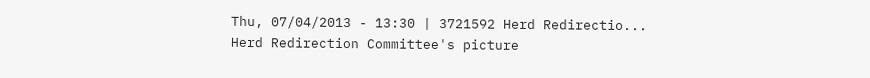Thu, 07/04/2013 - 13:30 | 3721592 Herd Redirectio...
Herd Redirection Committee's picture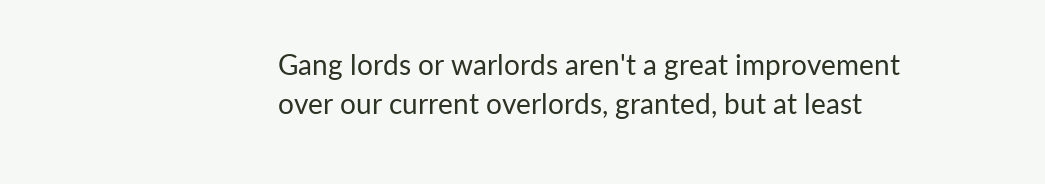Gang lords or warlords aren't a great improvement over our current overlords, granted, but at least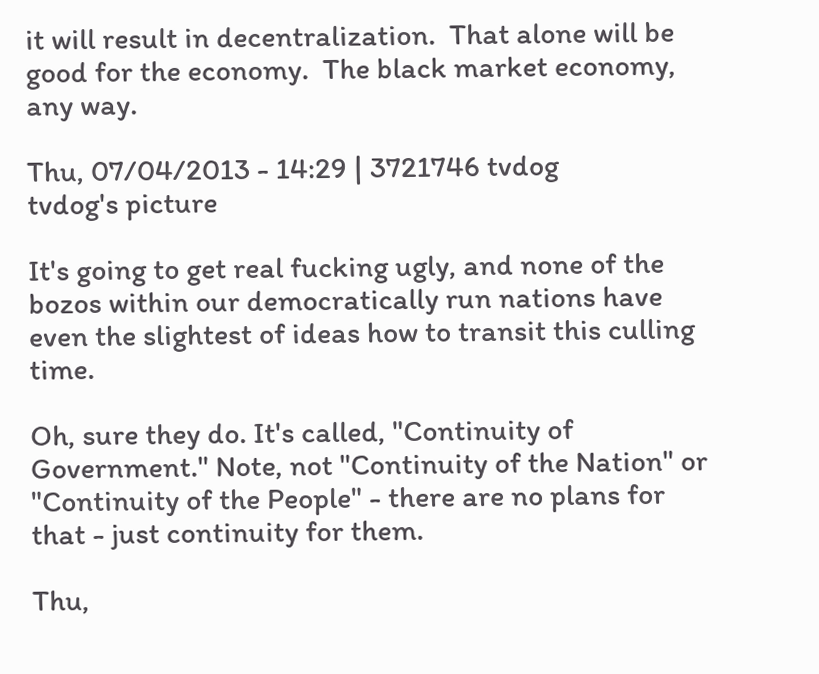it will result in decentralization.  That alone will be good for the economy.  The black market economy, any way.

Thu, 07/04/2013 - 14:29 | 3721746 tvdog
tvdog's picture

It's going to get real fucking ugly, and none of the bozos within our democratically run nations have even the slightest of ideas how to transit this culling time.

Oh, sure they do. It's called, "Continuity of Government." Note, not "Continuity of the Nation" or "Continuity of the People" - there are no plans for that - just continuity for them.

Thu,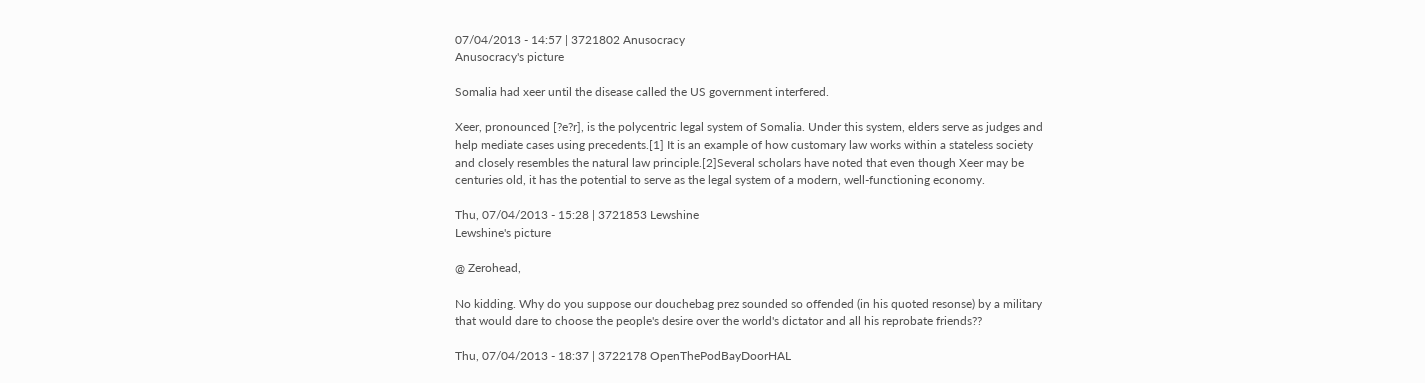07/04/2013 - 14:57 | 3721802 Anusocracy
Anusocracy's picture

Somalia had xeer until the disease called the US government interfered.

Xeer, pronounced [?e?r], is the polycentric legal system of Somalia. Under this system, elders serve as judges and help mediate cases using precedents.[1] It is an example of how customary law works within a stateless society and closely resembles the natural law principle.[2]Several scholars have noted that even though Xeer may be centuries old, it has the potential to serve as the legal system of a modern, well-functioning economy.

Thu, 07/04/2013 - 15:28 | 3721853 Lewshine
Lewshine's picture

@ Zerohead,

No kidding. Why do you suppose our douchebag prez sounded so offended (in his quoted resonse) by a military that would dare to choose the people's desire over the world's dictator and all his reprobate friends??

Thu, 07/04/2013 - 18:37 | 3722178 OpenThePodBayDoorHAL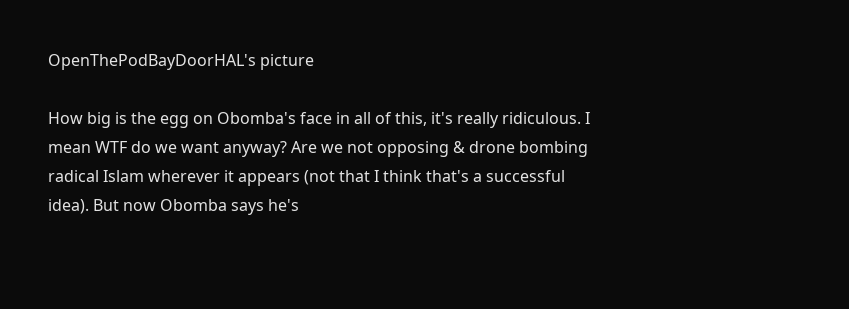OpenThePodBayDoorHAL's picture

How big is the egg on Obomba's face in all of this, it's really ridiculous. I mean WTF do we want anyway? Are we not opposing & drone bombing radical Islam wherever it appears (not that I think that's a successful idea). But now Obomba says he's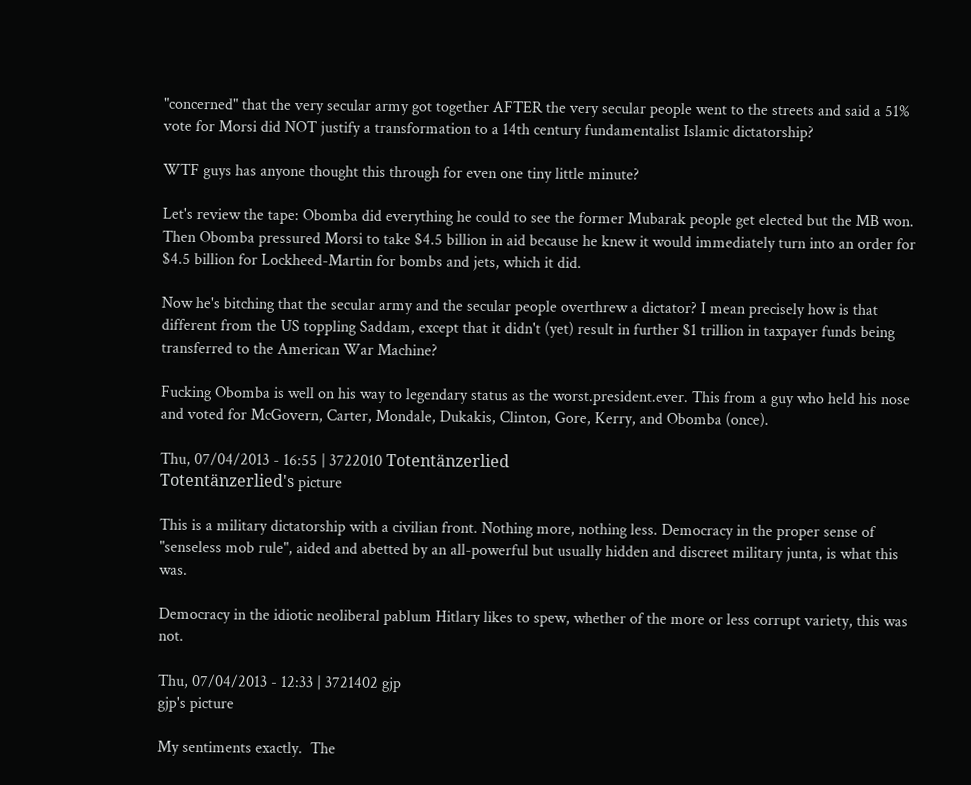"concerned" that the very secular army got together AFTER the very secular people went to the streets and said a 51% vote for Morsi did NOT justify a transformation to a 14th century fundamentalist Islamic dictatorship?

WTF guys has anyone thought this through for even one tiny little minute?

Let's review the tape: Obomba did everything he could to see the former Mubarak people get elected but the MB won. Then Obomba pressured Morsi to take $4.5 billion in aid because he knew it would immediately turn into an order for $4.5 billion for Lockheed-Martin for bombs and jets, which it did.

Now he's bitching that the secular army and the secular people overthrew a dictator? I mean precisely how is that different from the US toppling Saddam, except that it didn't (yet) result in further $1 trillion in taxpayer funds being transferred to the American War Machine?

Fucking Obomba is well on his way to legendary status as the worst.president.ever. This from a guy who held his nose and voted for McGovern, Carter, Mondale, Dukakis, Clinton, Gore, Kerry, and Obomba (once).

Thu, 07/04/2013 - 16:55 | 3722010 Totentänzerlied
Totentänzerlied's picture

This is a military dictatorship with a civilian front. Nothing more, nothing less. Democracy in the proper sense of "senseless mob rule", aided and abetted by an all-powerful but usually hidden and discreet military junta, is what this was.

Democracy in the idiotic neoliberal pablum Hitlary likes to spew, whether of the more or less corrupt variety, this was not.

Thu, 07/04/2013 - 12:33 | 3721402 gjp
gjp's picture

My sentiments exactly.  The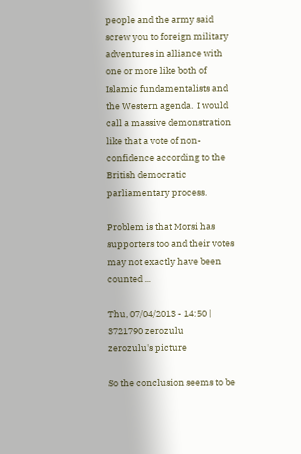people and the army said screw you to foreign military adventures in alliance with one or more like both of Islamic fundamentalists and the Western agenda.  I would call a massive demonstration like that a vote of non-confidence according to the British democratic parliamentary process.

Problem is that Morsi has supporters too and their votes may not exactly have been counted ...

Thu, 07/04/2013 - 14:50 | 3721790 zerozulu
zerozulu's picture

So the conclusion seems to be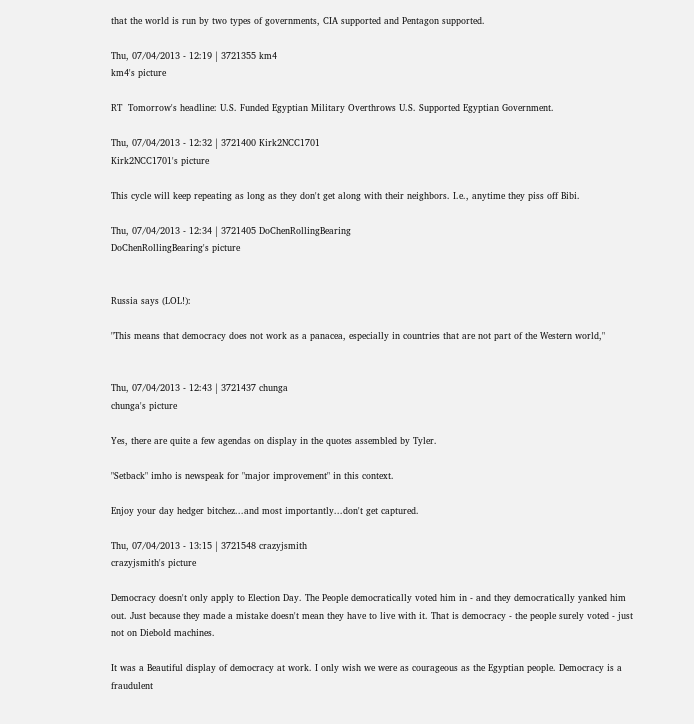that the world is run by two types of governments, CIA supported and Pentagon supported.

Thu, 07/04/2013 - 12:19 | 3721355 km4
km4's picture

RT  Tomorrow's headline: U.S. Funded Egyptian Military Overthrows U.S. Supported Egyptian Government.

Thu, 07/04/2013 - 12:32 | 3721400 Kirk2NCC1701
Kirk2NCC1701's picture

This cycle will keep repeating as long as they don't get along with their neighbors. I.e., anytime they piss off Bibi.

Thu, 07/04/2013 - 12:34 | 3721405 DoChenRollingBearing
DoChenRollingBearing's picture


Russia says (LOL!):

"This means that democracy does not work as a panacea, especially in countries that are not part of the Western world,"


Thu, 07/04/2013 - 12:43 | 3721437 chunga
chunga's picture

Yes, there are quite a few agendas on display in the quotes assembled by Tyler.

"Setback" imho is newspeak for "major improvement" in this context.

Enjoy your day hedger bitchez...and most importantly...don't get captured.

Thu, 07/04/2013 - 13:15 | 3721548 crazyjsmith
crazyjsmith's picture

Democracy doesn't only apply to Election Day. The People democratically voted him in - and they democratically yanked him out. Just because they made a mistake doesn't mean they have to live with it. That is democracy - the people surely voted - just not on Diebold machines.

It was a Beautiful display of democracy at work. I only wish we were as courageous as the Egyptian people. Democracy is a fraudulent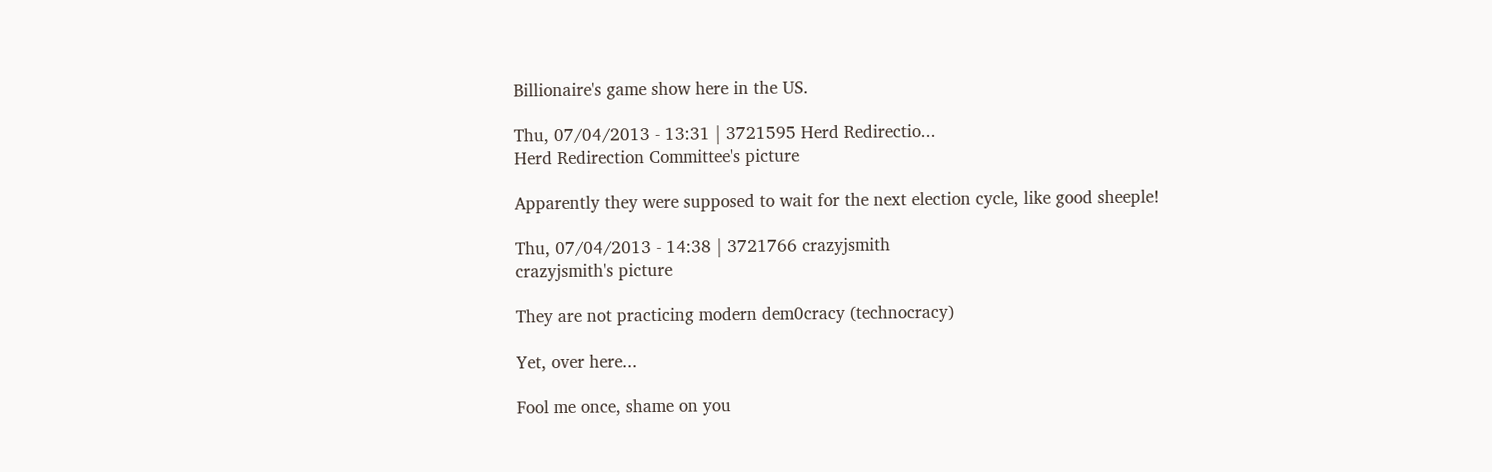Billionaire's game show here in the US.

Thu, 07/04/2013 - 13:31 | 3721595 Herd Redirectio...
Herd Redirection Committee's picture

Apparently they were supposed to wait for the next election cycle, like good sheeple!

Thu, 07/04/2013 - 14:38 | 3721766 crazyjsmith
crazyjsmith's picture

They are not practicing modern dem0cracy (technocracy)

Yet, over here...

Fool me once, shame on you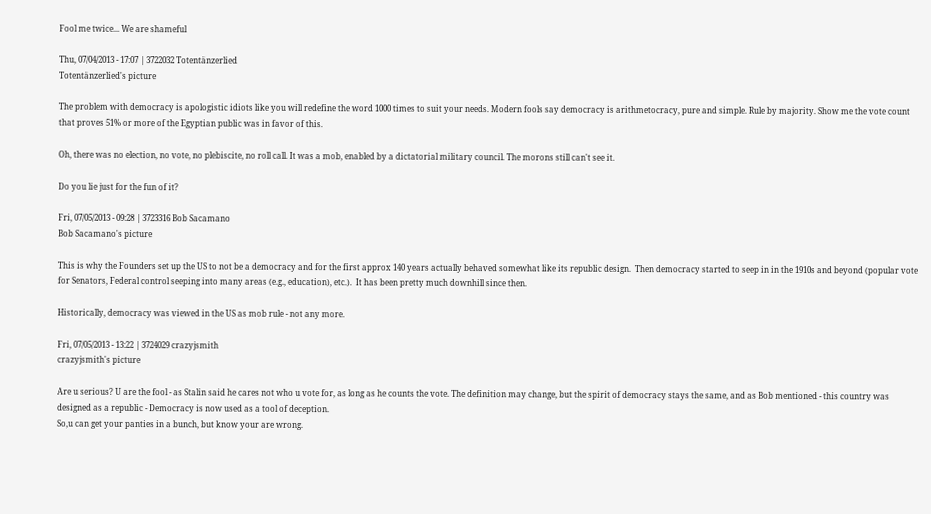Fool me twice... We are shameful

Thu, 07/04/2013 - 17:07 | 3722032 Totentänzerlied
Totentänzerlied's picture

The problem with democracy is apologistic idiots like you will redefine the word 1000 times to suit your needs. Modern fools say democracy is arithmetocracy, pure and simple. Rule by majority. Show me the vote count that proves 51% or more of the Egyptian public was in favor of this.

Oh, there was no election, no vote, no plebiscite, no roll call. It was a mob, enabled by a dictatorial military council. The morons still can't see it.

Do you lie just for the fun of it?

Fri, 07/05/2013 - 09:28 | 3723316 Bob Sacamano
Bob Sacamano's picture

This is why the Founders set up the US to not be a democracy and for the first approx 140 years actually behaved somewhat like its republic design.  Then democracy started to seep in in the 1910s and beyond (popular vote for Senators, Federal control seeping into many areas (e.g., education), etc.).  It has been pretty much downhill since then.

Historically, democracy was viewed in the US as mob rule - not any more.

Fri, 07/05/2013 - 13:22 | 3724029 crazyjsmith
crazyjsmith's picture

Are u serious? U are the fool - as Stalin said he cares not who u vote for, as long as he counts the vote. The definition may change, but the spirit of democracy stays the same, and as Bob mentioned - this country was designed as a republic - Democracy is now used as a tool of deception.
So,u can get your panties in a bunch, but know your are wrong.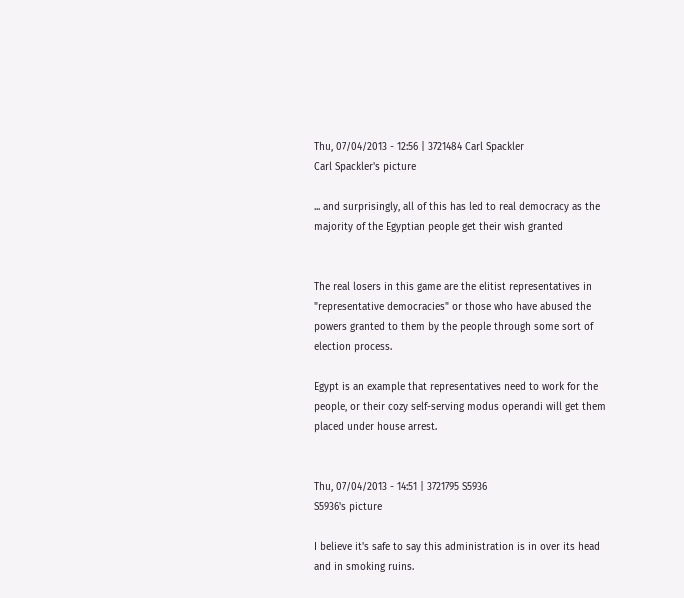Thu, 07/04/2013 - 12:56 | 3721484 Carl Spackler
Carl Spackler's picture

... and surprisingly, all of this has led to real democracy as the majority of the Egyptian people get their wish granted


The real losers in this game are the elitist representatives in "representative democracies" or those who have abused the powers granted to them by the people through some sort of election process.

Egypt is an example that representatives need to work for the people, or their cozy self-serving modus operandi will get them placed under house arrest.


Thu, 07/04/2013 - 14:51 | 3721795 S5936
S5936's picture

I believe it's safe to say this administration is in over its head and in smoking ruins.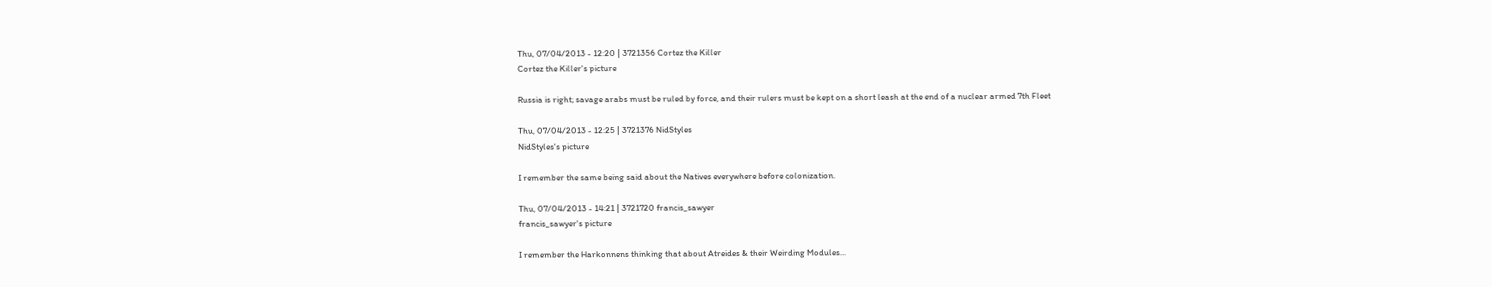Thu, 07/04/2013 - 12:20 | 3721356 Cortez the Killer
Cortez the Killer's picture

Russia is right; savage arabs must be ruled by force, and their rulers must be kept on a short leash at the end of a nuclear armed 7th Fleet

Thu, 07/04/2013 - 12:25 | 3721376 NidStyles
NidStyles's picture

I remember the same being said about the Natives everywhere before colonization.

Thu, 07/04/2013 - 14:21 | 3721720 francis_sawyer
francis_sawyer's picture

I remember the Harkonnens thinking that about Atreides & their Weirding Modules...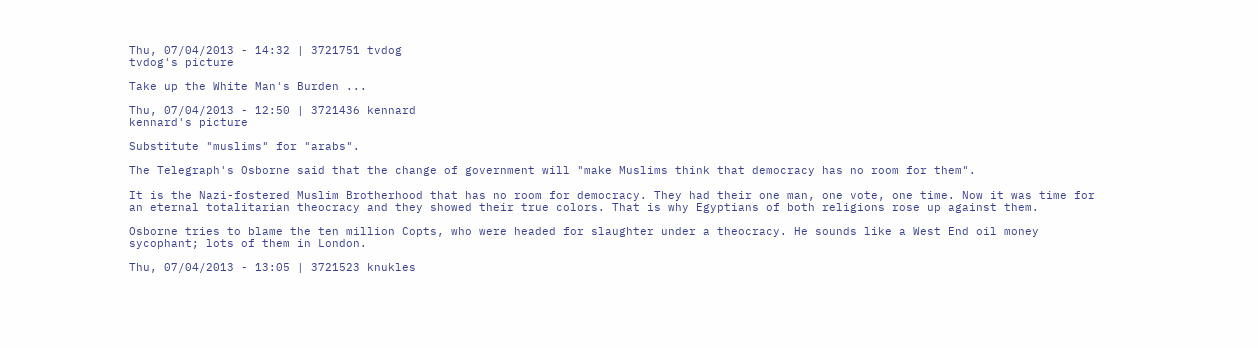Thu, 07/04/2013 - 14:32 | 3721751 tvdog
tvdog's picture

Take up the White Man's Burden ...

Thu, 07/04/2013 - 12:50 | 3721436 kennard
kennard's picture

Substitute "muslims" for "arabs".

The Telegraph's Osborne said that the change of government will "make Muslims think that democracy has no room for them".

It is the Nazi-fostered Muslim Brotherhood that has no room for democracy. They had their one man, one vote, one time. Now it was time for an eternal totalitarian theocracy and they showed their true colors. That is why Egyptians of both religions rose up against them.

Osborne tries to blame the ten million Copts, who were headed for slaughter under a theocracy. He sounds like a West End oil money sycophant; lots of them in London.

Thu, 07/04/2013 - 13:05 | 3721523 knukles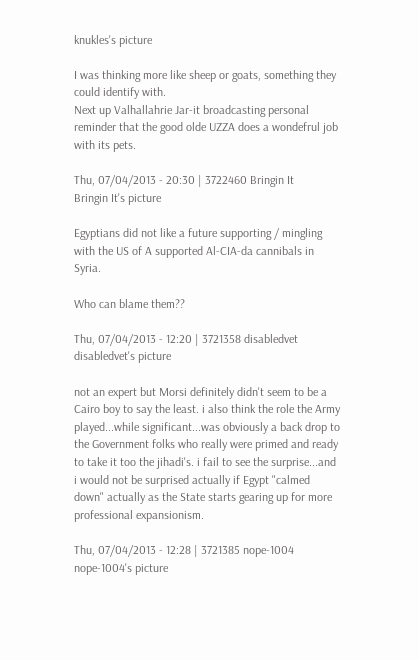knukles's picture

I was thinking more like sheep or goats, something they could identify with.
Next up Valhallahrie Jar-it broadcasting personal reminder that the good olde UZZA does a wondefrul job with its pets.

Thu, 07/04/2013 - 20:30 | 3722460 Bringin It
Bringin It's picture

Egyptians did not like a future supporting / mingling with the US of A supported Al-CIA-da cannibals in Syria.

Who can blame them??

Thu, 07/04/2013 - 12:20 | 3721358 disabledvet
disabledvet's picture

not an expert but Morsi definitely didn't seem to be a Cairo boy to say the least. i also think the role the Army played...while significant...was obviously a back drop to the Government folks who really were primed and ready to take it too the jihadi's. i fail to see the surprise...and i would not be surprised actually if Egypt "calmed down" actually as the State starts gearing up for more professional expansionism.

Thu, 07/04/2013 - 12:28 | 3721385 nope-1004
nope-1004's picture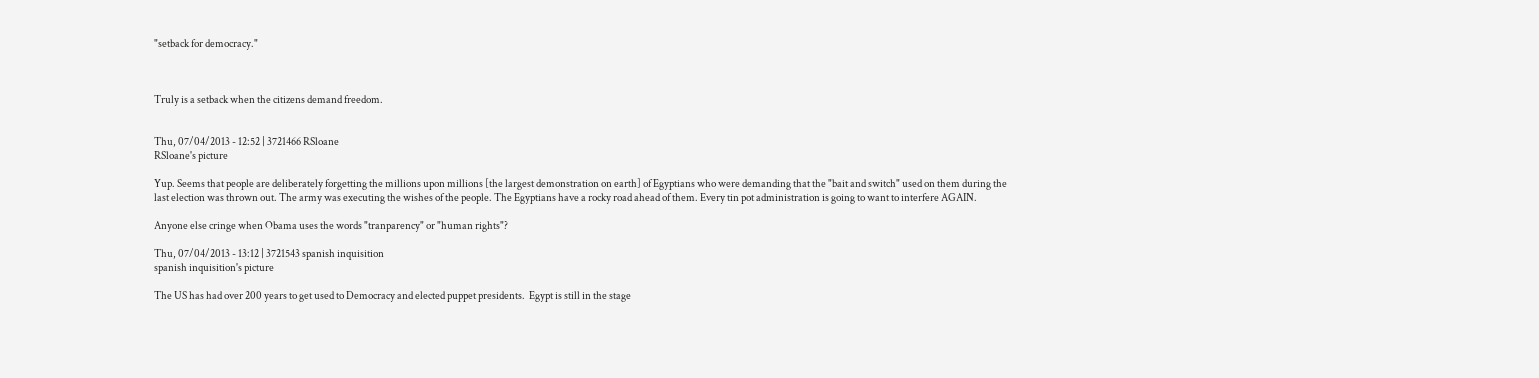"setback for democracy."



Truly is a setback when the citizens demand freedom.


Thu, 07/04/2013 - 12:52 | 3721466 RSloane
RSloane's picture

Yup. Seems that people are deliberately forgetting the millions upon millions [the largest demonstration on earth] of Egyptians who were demanding that the "bait and switch" used on them during the last election was thrown out. The army was executing the wishes of the people. The Egyptians have a rocky road ahead of them. Every tin pot administration is going to want to interfere AGAIN.

Anyone else cringe when Obama uses the words "tranparency" or "human rights"?

Thu, 07/04/2013 - 13:12 | 3721543 spanish inquisition
spanish inquisition's picture

The US has had over 200 years to get used to Democracy and elected puppet presidents.  Egypt is still in the stage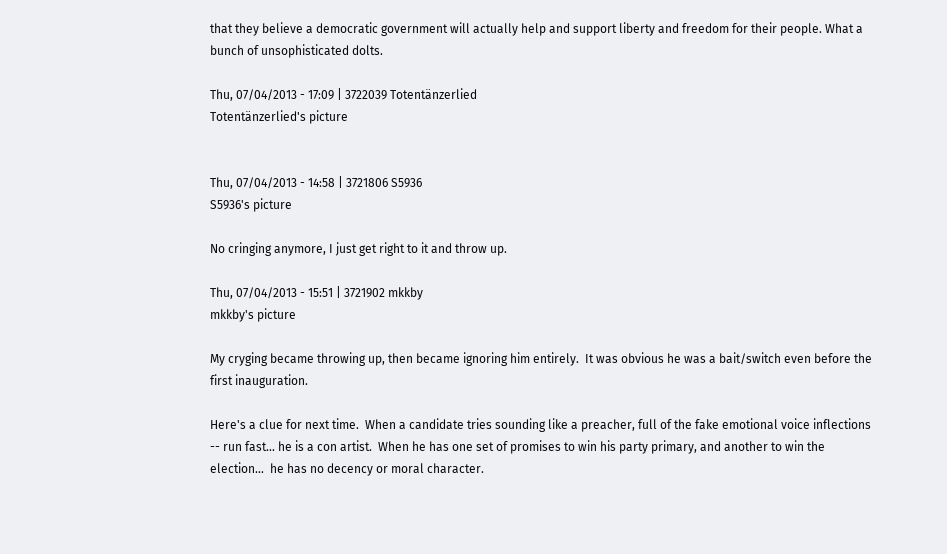that they believe a democratic government will actually help and support liberty and freedom for their people. What a bunch of unsophisticated dolts.

Thu, 07/04/2013 - 17:09 | 3722039 Totentänzerlied
Totentänzerlied's picture


Thu, 07/04/2013 - 14:58 | 3721806 S5936
S5936's picture

No cringing anymore, I just get right to it and throw up.

Thu, 07/04/2013 - 15:51 | 3721902 mkkby
mkkby's picture

My cryging became throwing up, then became ignoring him entirely.  It was obvious he was a bait/switch even before the first inauguration.

Here's a clue for next time.  When a candidate tries sounding like a preacher, full of the fake emotional voice inflections -- run fast... he is a con artist.  When he has one set of promises to win his party primary, and another to win the election...  he has no decency or moral character.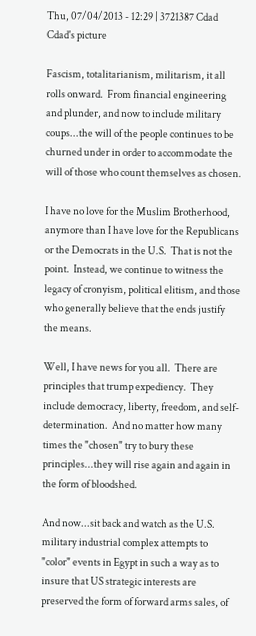Thu, 07/04/2013 - 12:29 | 3721387 Cdad
Cdad's picture

Fascism, totalitarianism, militarism, it all rolls onward.  From financial engineering and plunder, and now to include military coups...the will of the people continues to be churned under in order to accommodate the will of those who count themselves as chosen.

I have no love for the Muslim Brotherhood, anymore than I have love for the Republicans or the Democrats in the U.S.  That is not the point.  Instead, we continue to witness the legacy of cronyism, political elitism, and those who generally believe that the ends justify the means.

Well, I have news for you all.  There are principles that trump expediency.  They include democracy, liberty, freedom, and self-determination.  And no matter how many times the "chosen" try to bury these principles...they will rise again and again in the form of bloodshed.

And now...sit back and watch as the U.S. military industrial complex attempts to "color" events in Egypt in such a way as to insure that US strategic interests are preserved the form of forward arms sales, of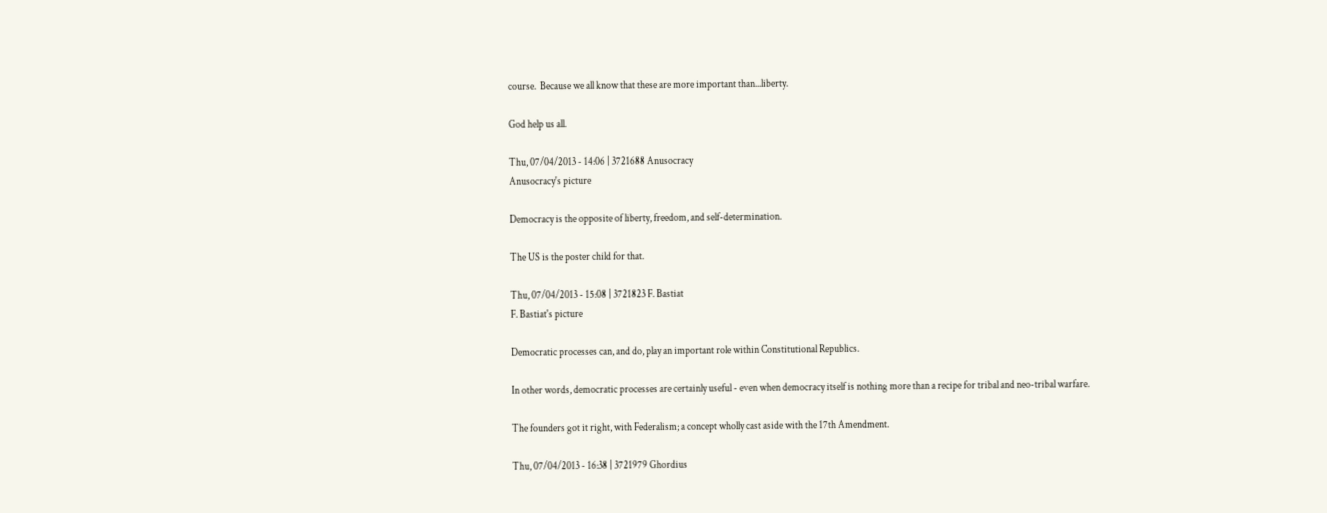course.  Because we all know that these are more important than...liberty.

God help us all.

Thu, 07/04/2013 - 14:06 | 3721688 Anusocracy
Anusocracy's picture

Democracy is the opposite of liberty, freedom, and self-determination.

The US is the poster child for that.

Thu, 07/04/2013 - 15:08 | 3721823 F. Bastiat
F. Bastiat's picture

Democratic processes can, and do, play an important role within Constitutional Republics.

In other words, democratic processes are certainly useful - even when democracy itself is nothing more than a recipe for tribal and neo-tribal warfare.

The founders got it right, with Federalism; a concept wholly cast aside with the 17th Amendment.

Thu, 07/04/2013 - 16:38 | 3721979 Ghordius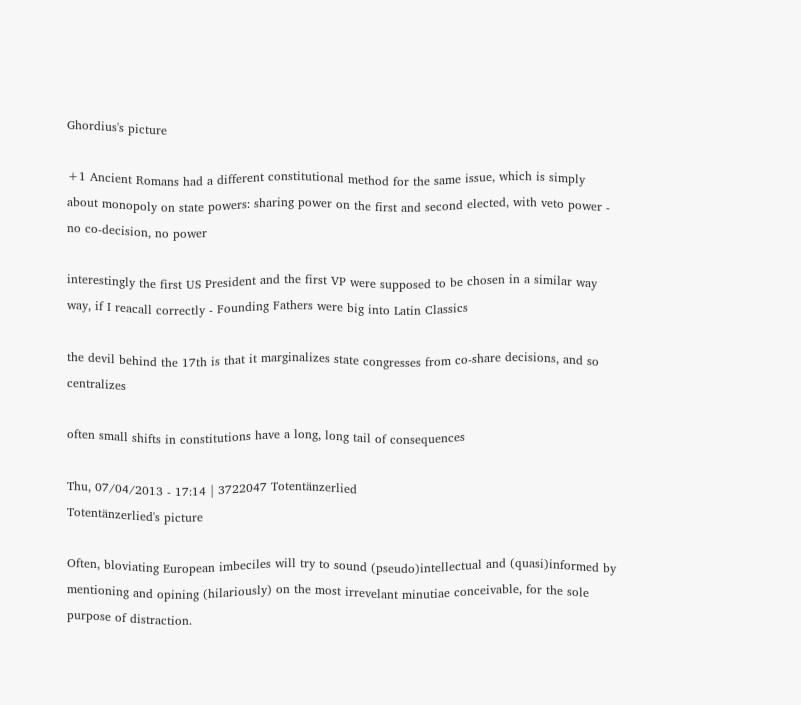Ghordius's picture

+1 Ancient Romans had a different constitutional method for the same issue, which is simply about monopoly on state powers: sharing power on the first and second elected, with veto power - no co-decision, no power

interestingly the first US President and the first VP were supposed to be chosen in a similar way way, if I reacall correctly - Founding Fathers were big into Latin Classics

the devil behind the 17th is that it marginalizes state congresses from co-share decisions, and so centralizes

often small shifts in constitutions have a long, long tail of consequences

Thu, 07/04/2013 - 17:14 | 3722047 Totentänzerlied
Totentänzerlied's picture

Often, bloviating European imbeciles will try to sound (pseudo)intellectual and (quasi)informed by mentioning and opining (hilariously) on the most irrevelant minutiae conceivable, for the sole purpose of distraction.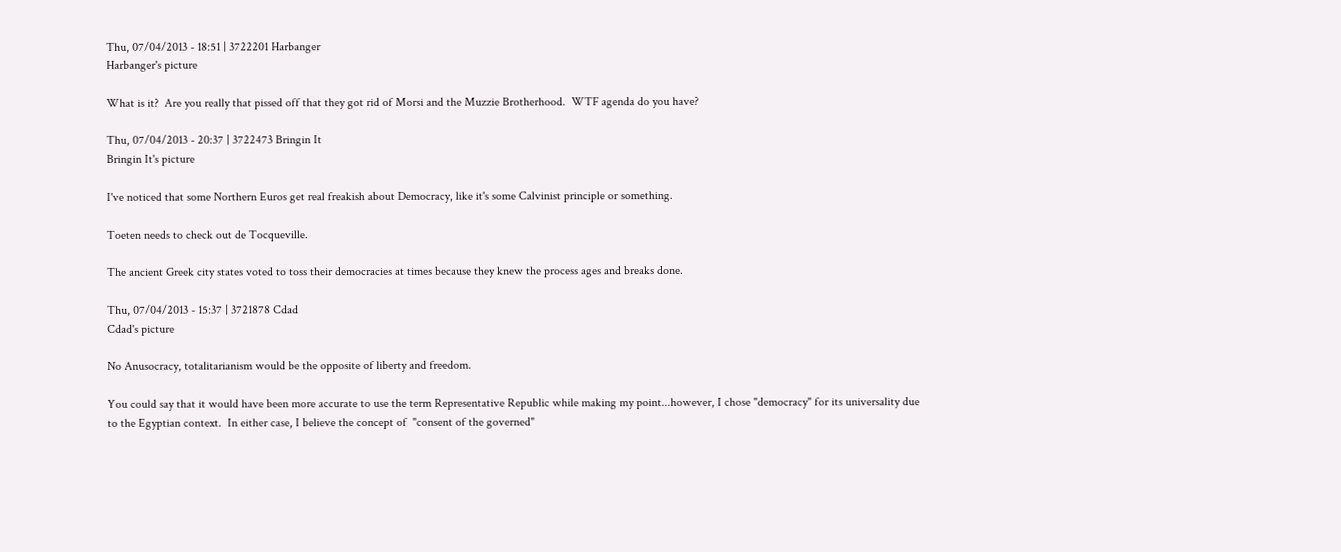Thu, 07/04/2013 - 18:51 | 3722201 Harbanger
Harbanger's picture

What is it?  Are you really that pissed off that they got rid of Morsi and the Muzzie Brotherhood.  WTF agenda do you have?

Thu, 07/04/2013 - 20:37 | 3722473 Bringin It
Bringin It's picture

I've noticed that some Northern Euros get real freakish about Democracy, like it's some Calvinist principle or something.

Toeten needs to check out de Tocqueville.

The ancient Greek city states voted to toss their democracies at times because they knew the process ages and breaks done.

Thu, 07/04/2013 - 15:37 | 3721878 Cdad
Cdad's picture

No Anusocracy, totalitarianism would be the opposite of liberty and freedom.

You could say that it would have been more accurate to use the term Representative Republic while making my point...however, I chose "democracy" for its universality due to the Egyptian context.  In either case, I believe the concept of  "consent of the governed"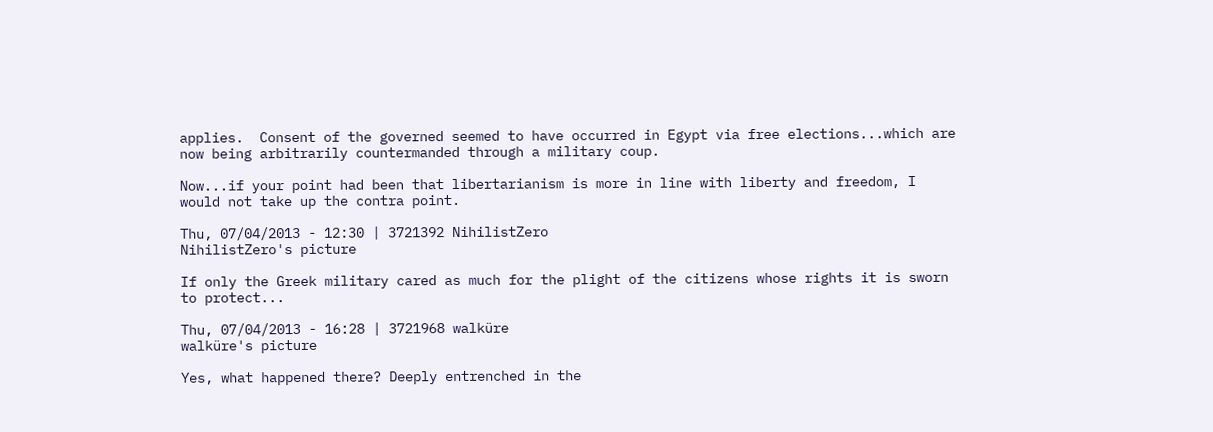applies.  Consent of the governed seemed to have occurred in Egypt via free elections...which are now being arbitrarily countermanded through a military coup.

Now...if your point had been that libertarianism is more in line with liberty and freedom, I would not take up the contra point.

Thu, 07/04/2013 - 12:30 | 3721392 NihilistZero
NihilistZero's picture

If only the Greek military cared as much for the plight of the citizens whose rights it is sworn to protect...

Thu, 07/04/2013 - 16:28 | 3721968 walküre
walküre's picture

Yes, what happened there? Deeply entrenched in the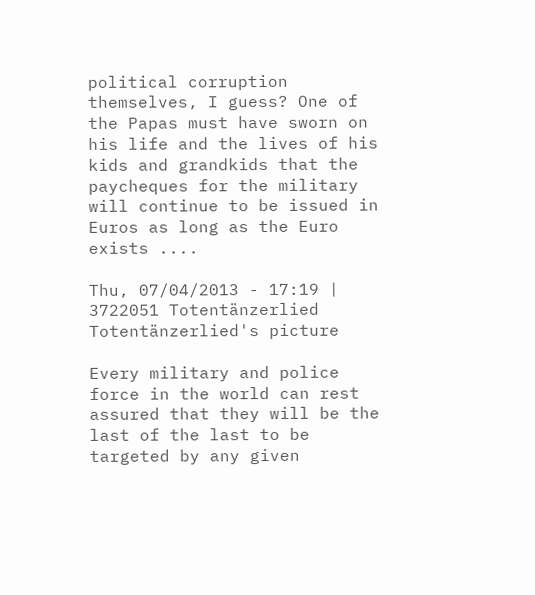political corruption themselves, I guess? One of the Papas must have sworn on his life and the lives of his kids and grandkids that the paycheques for the military will continue to be issued in Euros as long as the Euro exists ....

Thu, 07/04/2013 - 17:19 | 3722051 Totentänzerlied
Totentänzerlied's picture

Every military and police force in the world can rest assured that they will be the last of the last to be targeted by any given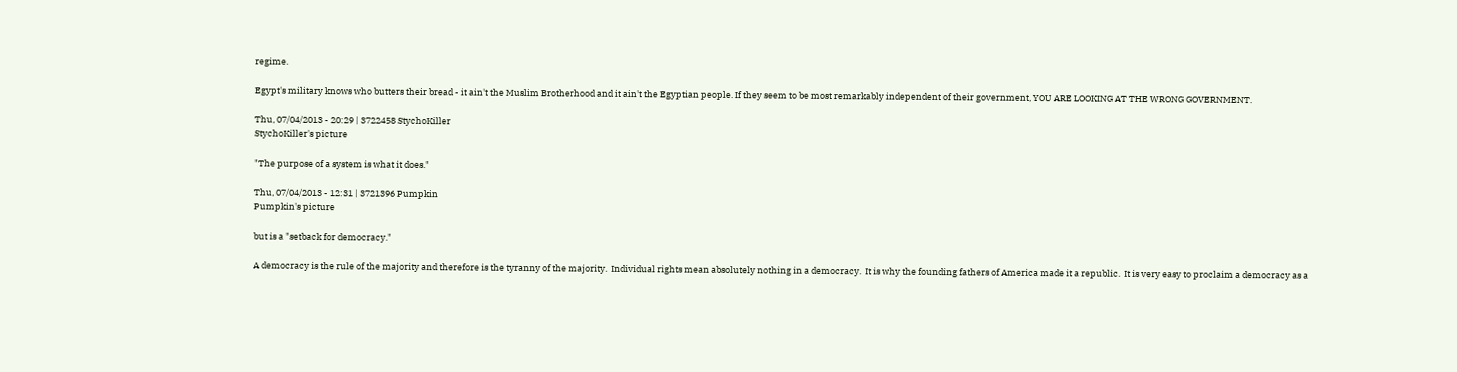regime.

Egypt's military knows who butters their bread - it ain't the Muslim Brotherhood and it ain't the Egyptian people. If they seem to be most remarkably independent of their government, YOU ARE LOOKING AT THE WRONG GOVERNMENT.

Thu, 07/04/2013 - 20:29 | 3722458 StychoKiller
StychoKiller's picture

"The purpose of a system is what it does."

Thu, 07/04/2013 - 12:31 | 3721396 Pumpkin
Pumpkin's picture

but is a "setback for democracy."

A democracy is the rule of the majority and therefore is the tyranny of the majority.  Individual rights mean absolutely nothing in a democracy.  It is why the founding fathers of America made it a republic.  It is very easy to proclaim a democracy as a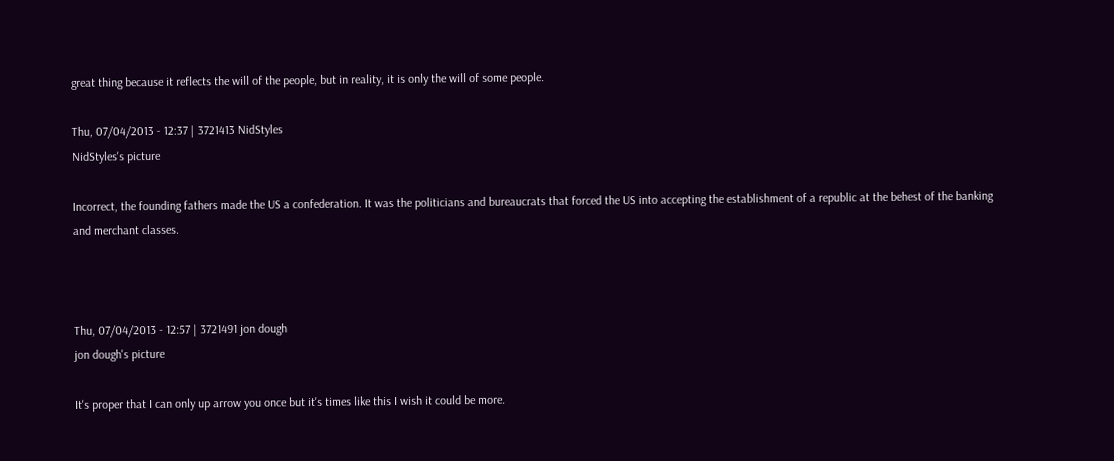great thing because it reflects the will of the people, but in reality, it is only the will of some people.

Thu, 07/04/2013 - 12:37 | 3721413 NidStyles
NidStyles's picture

Incorrect, the founding fathers made the US a confederation. It was the politicians and bureaucrats that forced the US into accepting the establishment of a republic at the behest of the banking and merchant classes.



Thu, 07/04/2013 - 12:57 | 3721491 jon dough
jon dough's picture

It's proper that I can only up arrow you once but it's times like this I wish it could be more.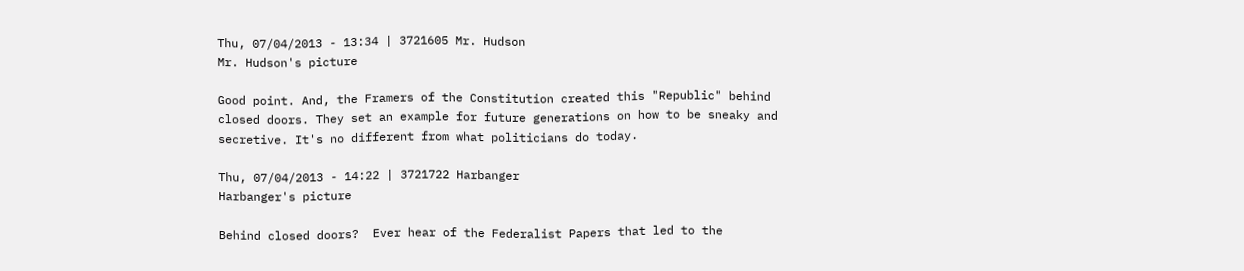Thu, 07/04/2013 - 13:34 | 3721605 Mr. Hudson
Mr. Hudson's picture

Good point. And, the Framers of the Constitution created this "Republic" behind closed doors. They set an example for future generations on how to be sneaky and secretive. It's no different from what politicians do today.

Thu, 07/04/2013 - 14:22 | 3721722 Harbanger
Harbanger's picture

Behind closed doors?  Ever hear of the Federalist Papers that led to the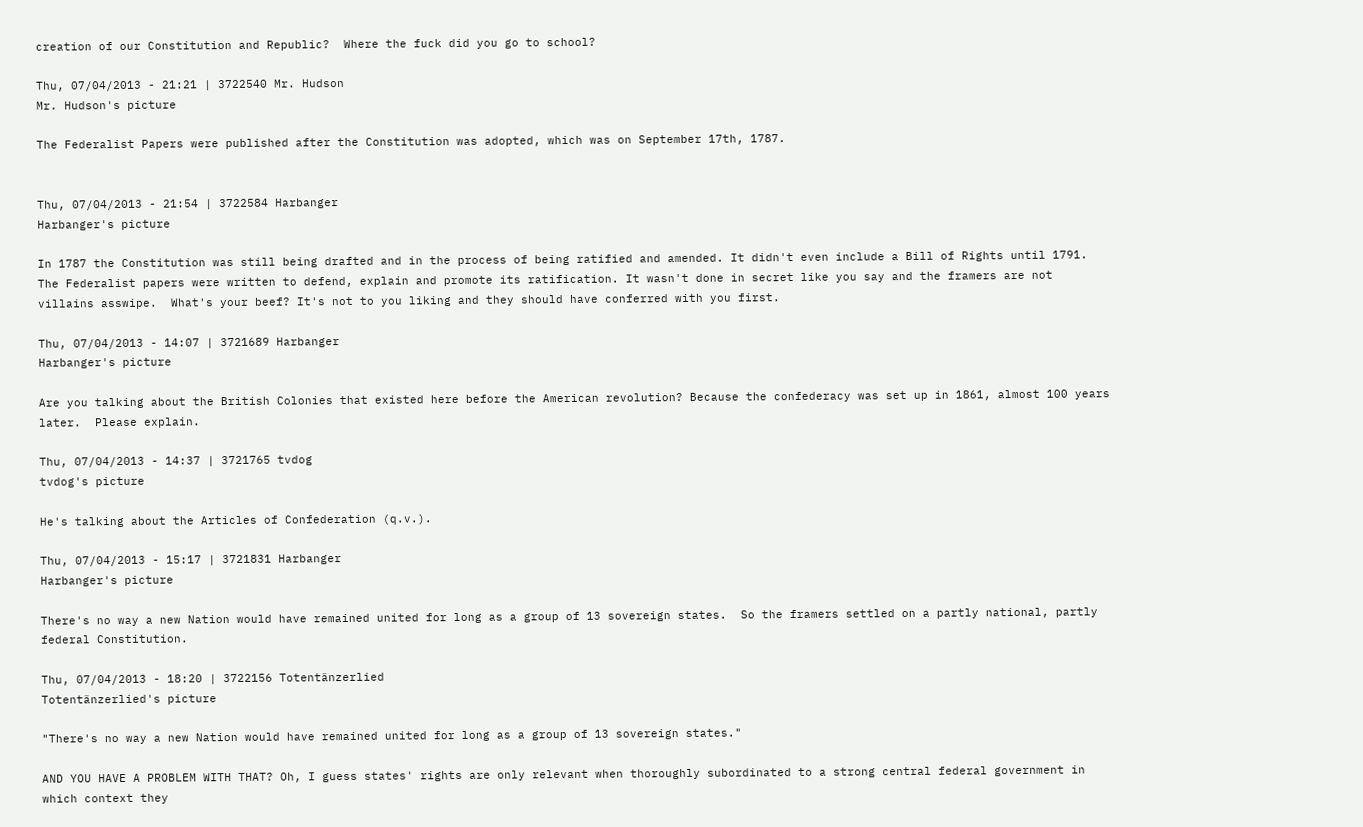creation of our Constitution and Republic?  Where the fuck did you go to school?

Thu, 07/04/2013 - 21:21 | 3722540 Mr. Hudson
Mr. Hudson's picture

The Federalist Papers were published after the Constitution was adopted, which was on September 17th, 1787.


Thu, 07/04/2013 - 21:54 | 3722584 Harbanger
Harbanger's picture

In 1787 the Constitution was still being drafted and in the process of being ratified and amended. It didn't even include a Bill of Rights until 1791. The Federalist papers were written to defend, explain and promote its ratification. It wasn't done in secret like you say and the framers are not villains asswipe.  What's your beef? It's not to you liking and they should have conferred with you first.

Thu, 07/04/2013 - 14:07 | 3721689 Harbanger
Harbanger's picture

Are you talking about the British Colonies that existed here before the American revolution? Because the confederacy was set up in 1861, almost 100 years later.  Please explain.

Thu, 07/04/2013 - 14:37 | 3721765 tvdog
tvdog's picture

He's talking about the Articles of Confederation (q.v.).

Thu, 07/04/2013 - 15:17 | 3721831 Harbanger
Harbanger's picture

There's no way a new Nation would have remained united for long as a group of 13 sovereign states.  So the framers settled on a partly national, partly federal Constitution.

Thu, 07/04/2013 - 18:20 | 3722156 Totentänzerlied
Totentänzerlied's picture

"There's no way a new Nation would have remained united for long as a group of 13 sovereign states."

AND YOU HAVE A PROBLEM WITH THAT? Oh, I guess states' rights are only relevant when thoroughly subordinated to a strong central federal government in which context they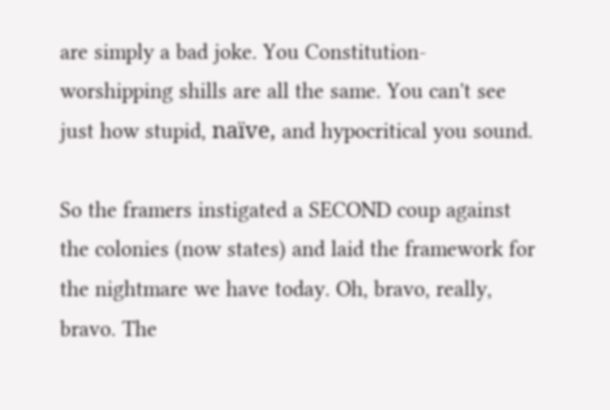are simply a bad joke. You Constitution-worshipping shills are all the same. You can't see just how stupid, naïve, and hypocritical you sound.

So the framers instigated a SECOND coup against the colonies (now states) and laid the framework for the nightmare we have today. Oh, bravo, really, bravo. The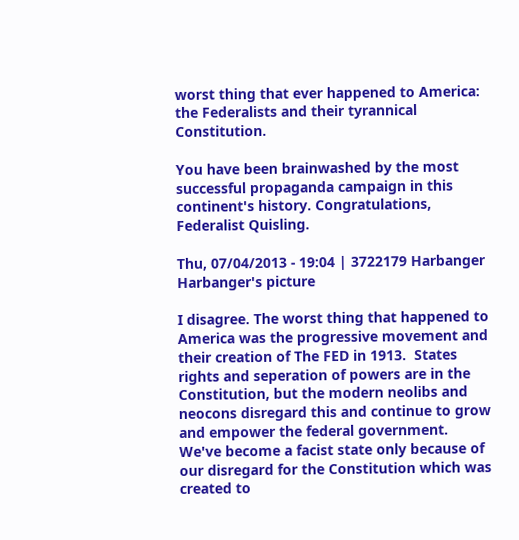worst thing that ever happened to America: the Federalists and their tyrannical Constitution.

You have been brainwashed by the most successful propaganda campaign in this continent's history. Congratulations, Federalist Quisling.

Thu, 07/04/2013 - 19:04 | 3722179 Harbanger
Harbanger's picture

I disagree. The worst thing that happened to America was the progressive movement and their creation of The FED in 1913.  States rights and seperation of powers are in the Constitution, but the modern neolibs and neocons disregard this and continue to grow and empower the federal government.  We've become a facist state only because of our disregard for the Constitution which was created to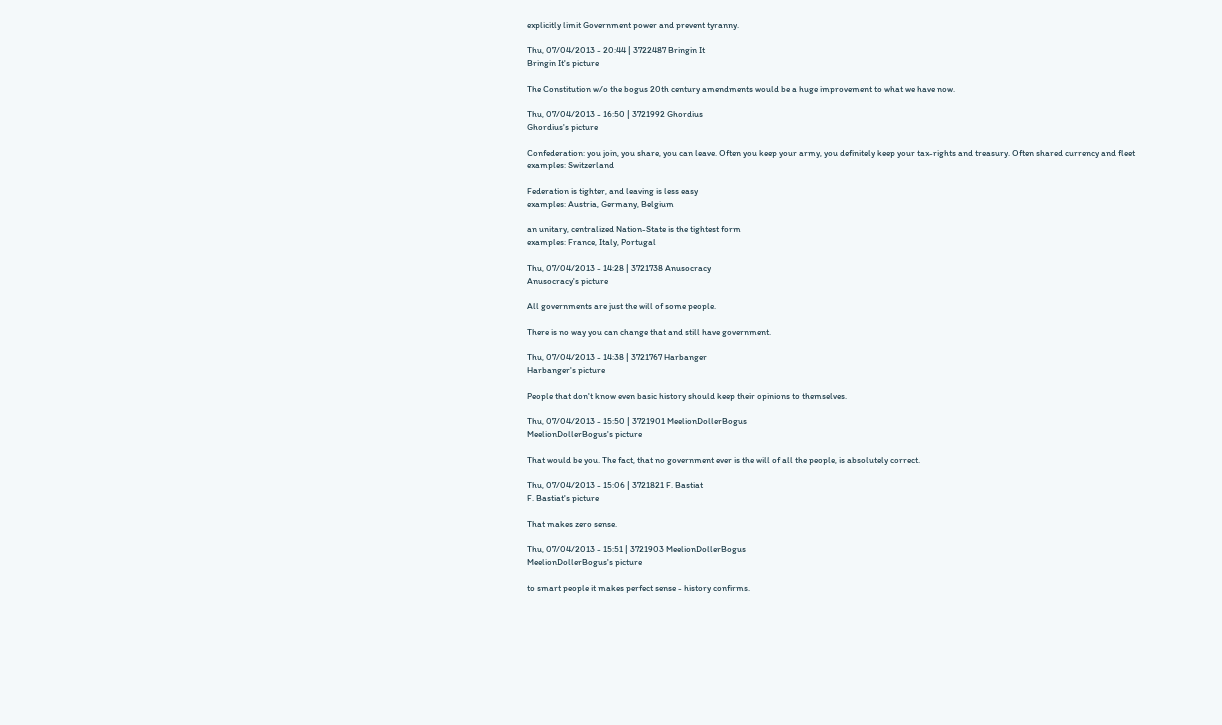explicitly limit Government power and prevent tyranny.

Thu, 07/04/2013 - 20:44 | 3722487 Bringin It
Bringin It's picture

The Constitution w/o the bogus 20th century amendments would be a huge improvement to what we have now.

Thu, 07/04/2013 - 16:50 | 3721992 Ghordius
Ghordius's picture

Confederation: you join, you share, you can leave. Often you keep your army, you definitely keep your tax-rights and treasury. Often shared currency and fleet
examples: Switzerland

Federation is tighter, and leaving is less easy
examples: Austria, Germany, Belgium

an unitary, centralized Nation-State is the tightest form
examples: France, Italy, Portugal

Thu, 07/04/2013 - 14:28 | 3721738 Anusocracy
Anusocracy's picture

All governments are just the will of some people.

There is no way you can change that and still have government.

Thu, 07/04/2013 - 14:38 | 3721767 Harbanger
Harbanger's picture

People that don't know even basic history should keep their opinions to themselves.

Thu, 07/04/2013 - 15:50 | 3721901 MeelionDollerBogus
MeelionDollerBogus's picture

That would be you. The fact, that no government ever is the will of all the people, is absolutely correct.

Thu, 07/04/2013 - 15:06 | 3721821 F. Bastiat
F. Bastiat's picture

That makes zero sense.

Thu, 07/04/2013 - 15:51 | 3721903 MeelionDollerBogus
MeelionDollerBogus's picture

to smart people it makes perfect sense - history confirms.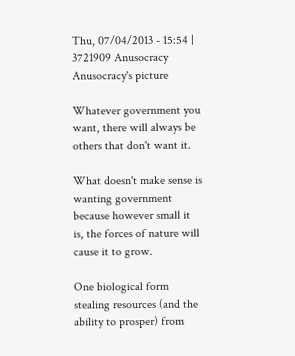Thu, 07/04/2013 - 15:54 | 3721909 Anusocracy
Anusocracy's picture

Whatever government you want, there will always be others that don't want it.

What doesn't make sense is wanting government because however small it is, the forces of nature will cause it to grow.

One biological form stealing resources (and the ability to prosper) from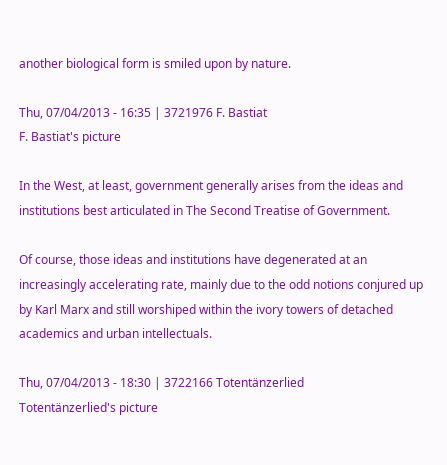another biological form is smiled upon by nature.

Thu, 07/04/2013 - 16:35 | 3721976 F. Bastiat
F. Bastiat's picture

In the West, at least, government generally arises from the ideas and institutions best articulated in The Second Treatise of Government.

Of course, those ideas and institutions have degenerated at an increasingly accelerating rate, mainly due to the odd notions conjured up by Karl Marx and still worshiped within the ivory towers of detached academics and urban intellectuals.

Thu, 07/04/2013 - 18:30 | 3722166 Totentänzerlied
Totentänzerlied's picture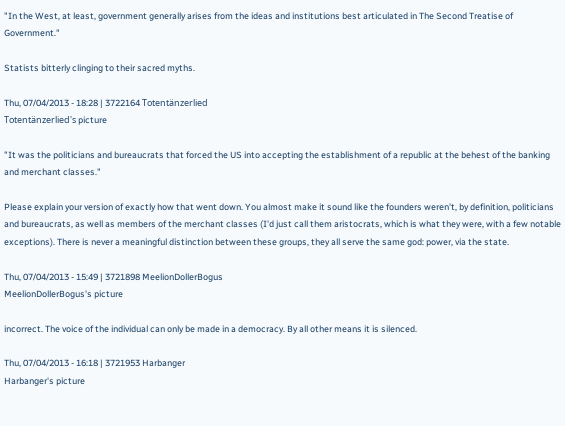"In the West, at least, government generally arises from the ideas and institutions best articulated in The Second Treatise of Government."

Statists bitterly clinging to their sacred myths.

Thu, 07/04/2013 - 18:28 | 3722164 Totentänzerlied
Totentänzerlied's picture

"It was the politicians and bureaucrats that forced the US into accepting the establishment of a republic at the behest of the banking and merchant classes."

Please explain your version of exactly how that went down. You almost make it sound like the founders weren't, by definition, politicians and bureaucrats, as well as members of the merchant classes (I'd just call them aristocrats, which is what they were, with a few notable exceptions). There is never a meaningful distinction between these groups, they all serve the same god: power, via the state.

Thu, 07/04/2013 - 15:49 | 3721898 MeelionDollerBogus
MeelionDollerBogus's picture

incorrect. The voice of the individual can only be made in a democracy. By all other means it is silenced.

Thu, 07/04/2013 - 16:18 | 3721953 Harbanger
Harbanger's picture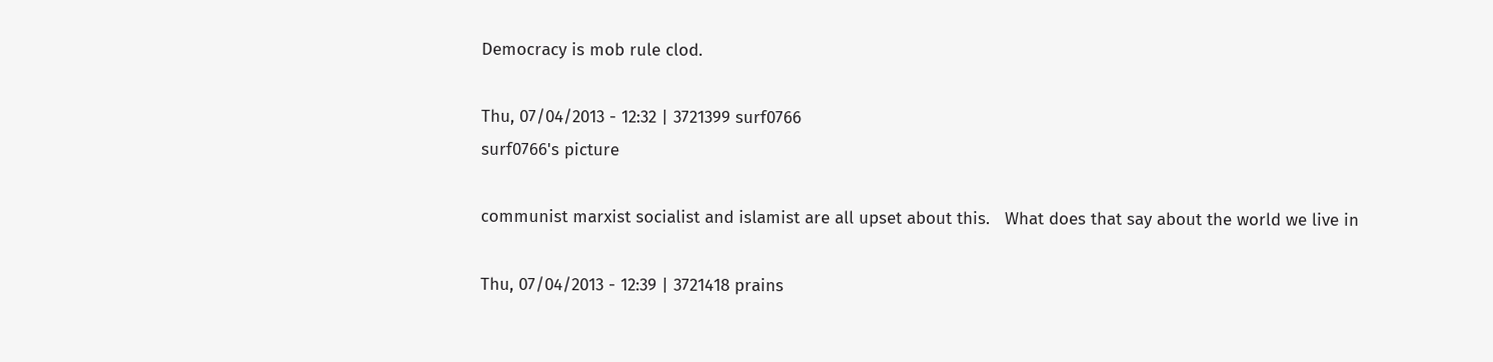Democracy is mob rule clod.

Thu, 07/04/2013 - 12:32 | 3721399 surf0766
surf0766's picture

communist marxist socialist and islamist are all upset about this.   What does that say about the world we live in

Thu, 07/04/2013 - 12:39 | 3721418 prains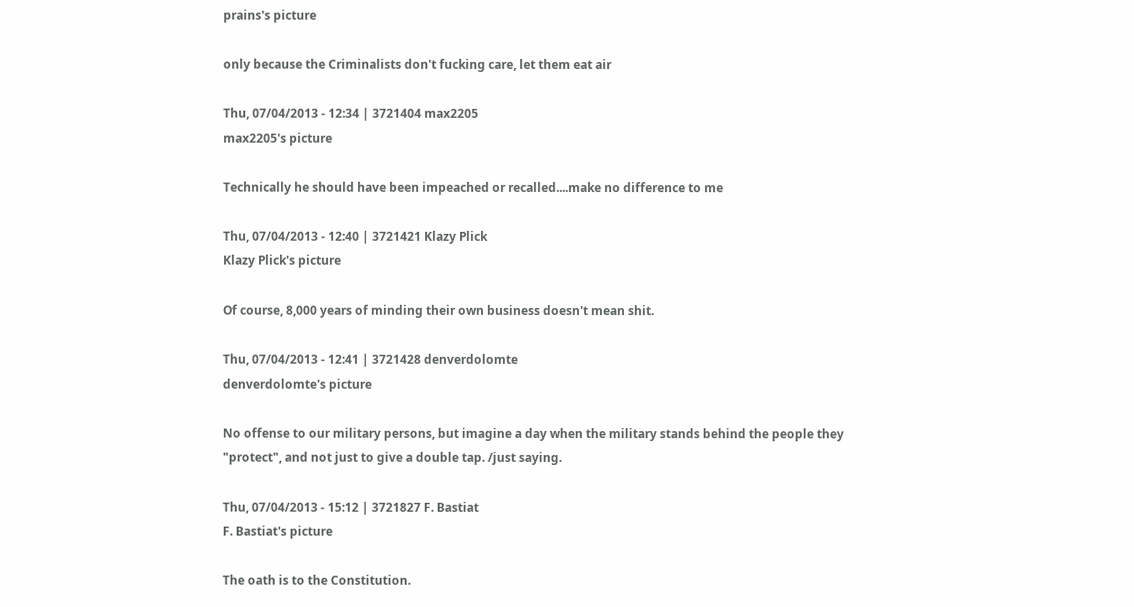prains's picture

only because the Criminalists don't fucking care, let them eat air

Thu, 07/04/2013 - 12:34 | 3721404 max2205
max2205's picture

Technically he should have been impeached or recalled....make no difference to me

Thu, 07/04/2013 - 12:40 | 3721421 Klazy Plick
Klazy Plick's picture

Of course, 8,000 years of minding their own business doesn't mean shit.

Thu, 07/04/2013 - 12:41 | 3721428 denverdolomte
denverdolomte's picture

No offense to our military persons, but imagine a day when the military stands behind the people they "protect", and not just to give a double tap. /just saying.

Thu, 07/04/2013 - 15:12 | 3721827 F. Bastiat
F. Bastiat's picture

The oath is to the Constitution.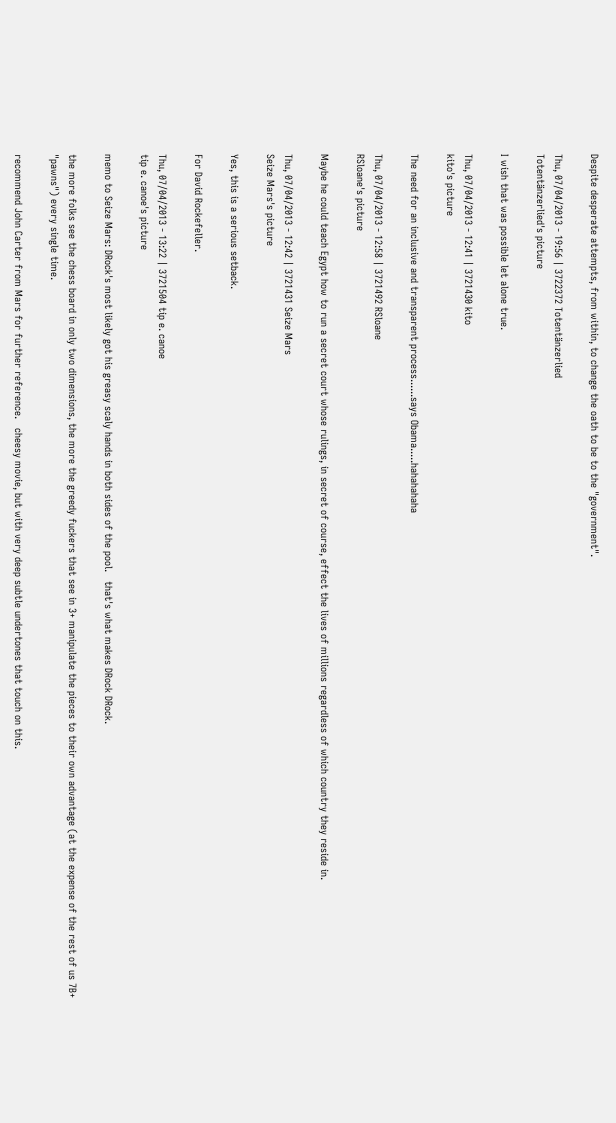Despite desperate attempts, from within, to change the oath to be to the "government".

Thu, 07/04/2013 - 19:56 | 3722372 Totentänzerlied
Totentänzerlied's picture

I wish that was possible let alone true.

Thu, 07/04/2013 - 12:41 | 3721430 kito
kito's picture

The need for an inclusive and transparent process......says Obama.....hahahahaha

Thu, 07/04/2013 - 12:58 | 3721492 RSloane
RSloane's picture

Maybe he could teach Egypt how to run a secret court whose rulings, in secret of course, effect the lives of millions regardless of which country they reside in.

Thu, 07/04/2013 - 12:42 | 3721431 Seize Mars
Seize Mars's picture

Yes, this is a serious setback.

For David Rockefeller.

Thu, 07/04/2013 - 13:22 | 3721504 tip e. canoe
tip e. canoe's picture

memo to Seize Mars: DRock's most likely got his greasy scaly hands in both sides of the pool.   that's what makes DRock DRock.

the more folks see the chess board in only two dimensions, the more the greedy fuckers that see in 3+ manipulate the pieces to their own advantage (at the expense of the rest of us 7B+ "pawns") every single time.

recommend John Carter from Mars for further reference.   cheesy movie, but with very deep subtle undertones that touch on this.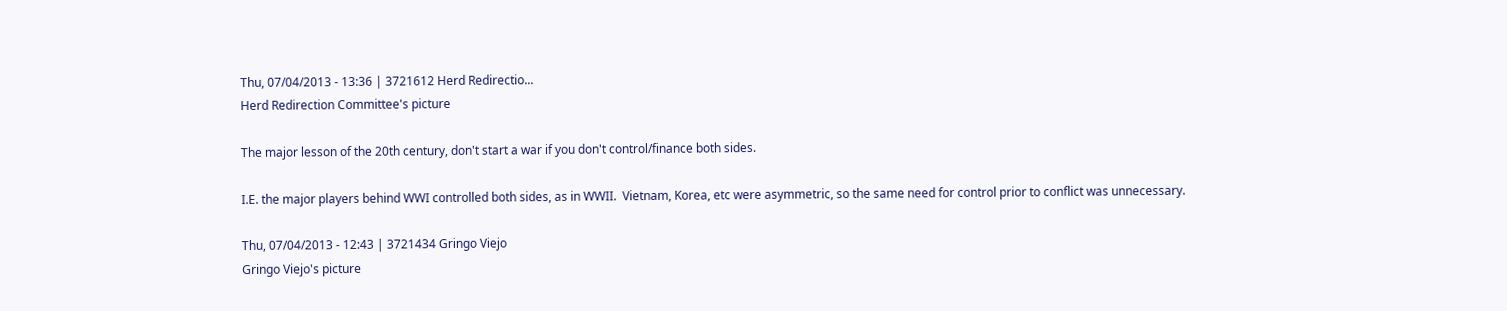Thu, 07/04/2013 - 13:36 | 3721612 Herd Redirectio...
Herd Redirection Committee's picture

The major lesson of the 20th century, don't start a war if you don't control/finance both sides.

I.E. the major players behind WWI controlled both sides, as in WWII.  Vietnam, Korea, etc were asymmetric, so the same need for control prior to conflict was unnecessary.

Thu, 07/04/2013 - 12:43 | 3721434 Gringo Viejo
Gringo Viejo's picture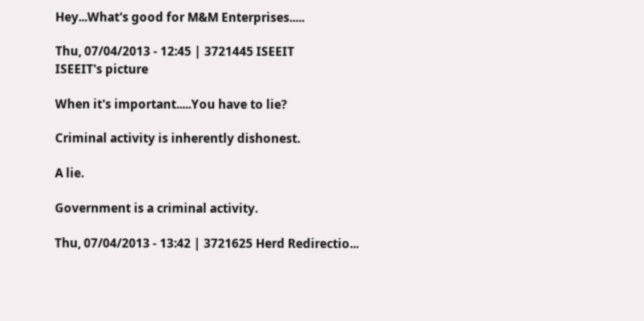Hey...What's good for M&M Enterprises.....

Thu, 07/04/2013 - 12:45 | 3721445 ISEEIT
ISEEIT's picture

When it's important.....You have to lie?

Criminal activity is inherently dishonest.

A lie.

Government is a criminal activity.

Thu, 07/04/2013 - 13:42 | 3721625 Herd Redirectio...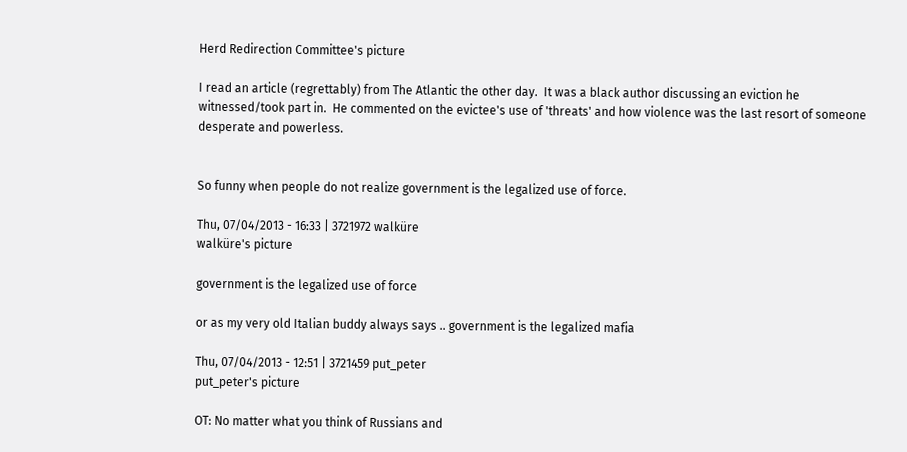Herd Redirection Committee's picture

I read an article (regrettably) from The Atlantic the other day.  It was a black author discussing an eviction he witnessed/took part in.  He commented on the evictee's use of 'threats' and how violence was the last resort of someone desperate and powerless.


So funny when people do not realize government is the legalized use of force.

Thu, 07/04/2013 - 16:33 | 3721972 walküre
walküre's picture

government is the legalized use of force

or as my very old Italian buddy always says .. government is the legalized mafia

Thu, 07/04/2013 - 12:51 | 3721459 put_peter
put_peter's picture

OT: No matter what you think of Russians and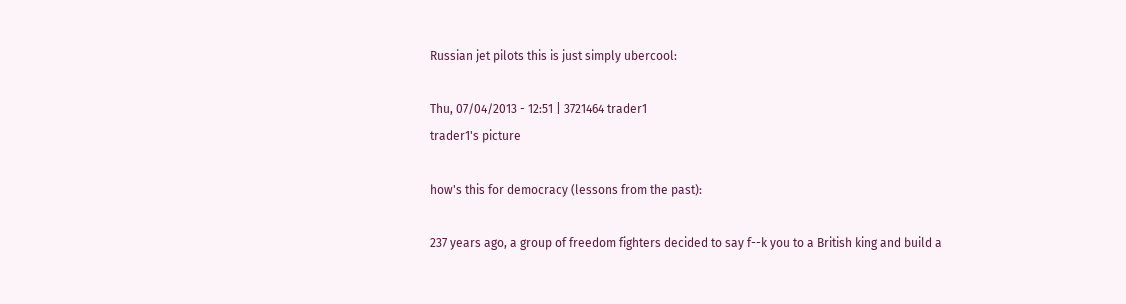Russian jet pilots this is just simply ubercool:

Thu, 07/04/2013 - 12:51 | 3721464 trader1
trader1's picture

how's this for democracy (lessons from the past):

237 years ago, a group of freedom fighters decided to say f--k you to a British king and build a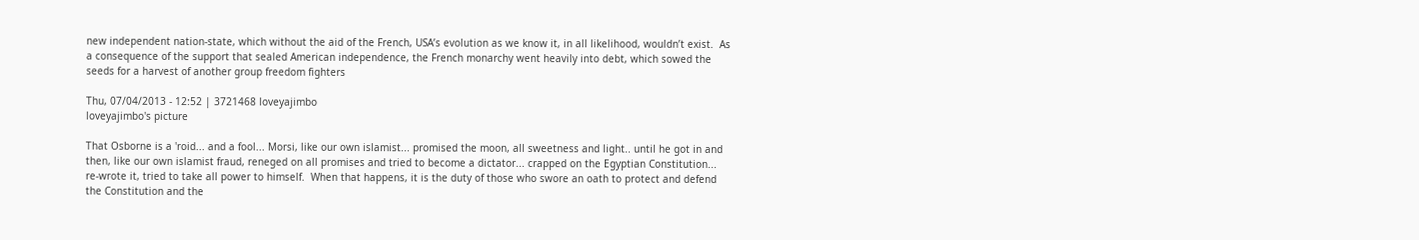new independent nation-state, which without the aid of the French, USA’s evolution as we know it, in all likelihood, wouldn’t exist.  As a consequence of the support that sealed American independence, the French monarchy went heavily into debt, which sowed the seeds for a harvest of another group freedom fighters

Thu, 07/04/2013 - 12:52 | 3721468 loveyajimbo
loveyajimbo's picture

That Osborne is a 'roid... and a fool... Morsi, like our own islamist... promised the moon, all sweetness and light.. until he got in and then, like our own islamist fraud, reneged on all promises and tried to become a dictator... crapped on the Egyptian Constitution... re-wrote it, tried to take all power to himself.  When that happens, it is the duty of those who swore an oath to protect and defend the Constitution and the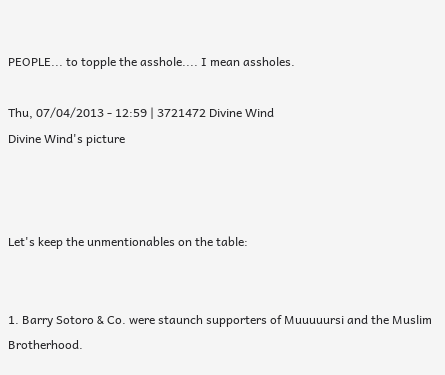PEOPLE... to topple the asshole.... I mean assholes.

Thu, 07/04/2013 - 12:59 | 3721472 Divine Wind
Divine Wind's picture



Let's keep the unmentionables on the table:


1. Barry Sotoro & Co. were staunch supporters of Muuuuursi and the Muslim Brotherhood.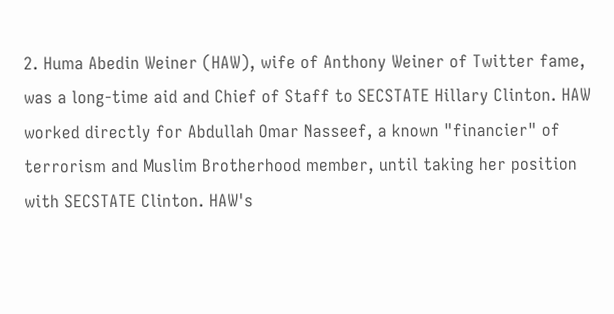2. Huma Abedin Weiner (HAW), wife of Anthony Weiner of Twitter fame, was a long-time aid and Chief of Staff to SECSTATE Hillary Clinton. HAW worked directly for Abdullah Omar Nasseef, a known "financier" of terrorism and Muslim Brotherhood member, until taking her position with SECSTATE Clinton. HAW's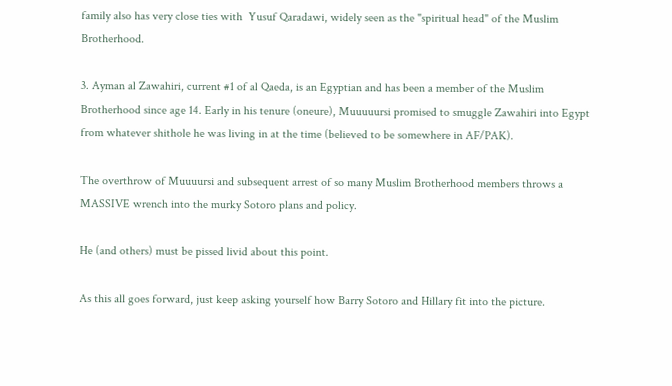family also has very close ties with  Yusuf Qaradawi, widely seen as the "spiritual head" of the Muslim Brotherhood.

3. Ayman al Zawahiri, current #1 of al Qaeda, is an Egyptian and has been a member of the Muslim Brotherhood since age 14. Early in his tenure (oneure), Muuuuursi promised to smuggle Zawahiri into Egypt from whatever shithole he was living in at the time (believed to be somewhere in AF/PAK).

The overthrow of Muuuursi and subsequent arrest of so many Muslim Brotherhood members throws a MASSIVE wrench into the murky Sotoro plans and policy.

He (and others) must be pissed livid about this point.

As this all goes forward, just keep asking yourself how Barry Sotoro and Hillary fit into the picture.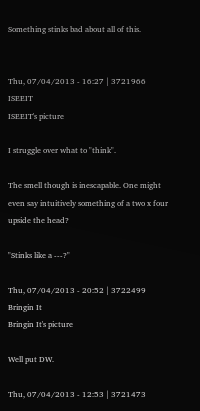Something stinks bad about all of this.


Thu, 07/04/2013 - 16:27 | 3721966 ISEEIT
ISEEIT's picture

I struggle over what to "think".

The smell though is inescapable. One might even say intuitively something of a two x four upside the head?

"Stinks like a ---?"

Thu, 07/04/2013 - 20:52 | 3722499 Bringin It
Bringin It's picture

Well put DW.

Thu, 07/04/2013 - 12:53 | 3721473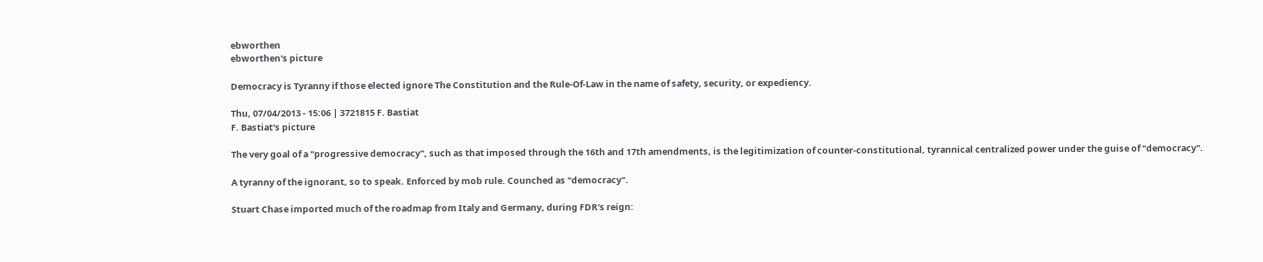ebworthen
ebworthen's picture

Democracy is Tyranny if those elected ignore The Constitution and the Rule-Of-Law in the name of safety, security, or expediency.

Thu, 07/04/2013 - 15:06 | 3721815 F. Bastiat
F. Bastiat's picture

The very goal of a "progressive democracy", such as that imposed through the 16th and 17th amendments, is the legitimization of counter-constitutional, tyrannical centralized power under the guise of "democracy".

A tyranny of the ignorant, so to speak. Enforced by mob rule. Counched as "democracy".

Stuart Chase imported much of the roadmap from Italy and Germany, during FDR's reign: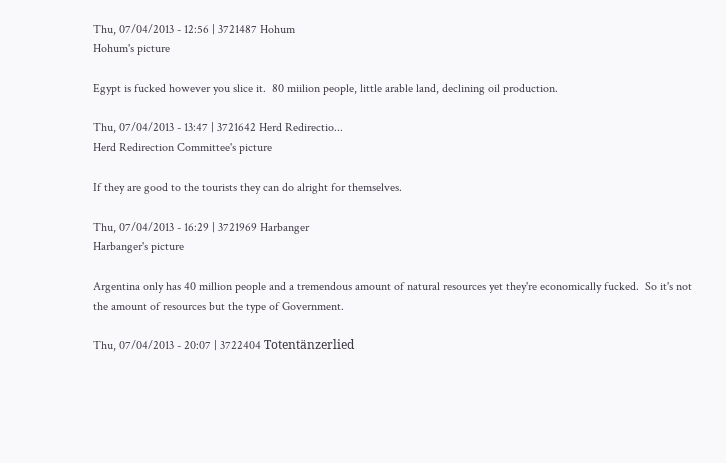Thu, 07/04/2013 - 12:56 | 3721487 Hohum
Hohum's picture

Egypt is fucked however you slice it.  80 miilion people, little arable land, declining oil production.

Thu, 07/04/2013 - 13:47 | 3721642 Herd Redirectio...
Herd Redirection Committee's picture

If they are good to the tourists they can do alright for themselves.

Thu, 07/04/2013 - 16:29 | 3721969 Harbanger
Harbanger's picture

Argentina only has 40 million people and a tremendous amount of natural resources yet they're economically fucked.  So it's not the amount of resources but the type of Government.

Thu, 07/04/2013 - 20:07 | 3722404 Totentänzerlied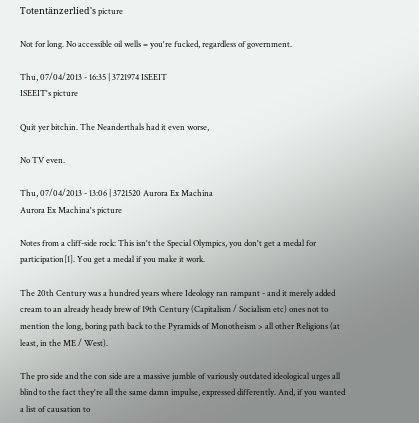Totentänzerlied's picture

Not for long. No accessible oil wells = you're fucked, regardless of government.

Thu, 07/04/2013 - 16:35 | 3721974 ISEEIT
ISEEIT's picture

Quit yer bitchin. The Neanderthals had it even worse,

No TV even.

Thu, 07/04/2013 - 13:06 | 3721520 Aurora Ex Machina
Aurora Ex Machina's picture

Notes from a cliff-side rock: This isn't the Special Olympics, you don't get a medal for participation[1]. You get a medal if you make it work.

The 20th Century was a hundred years where Ideology ran rampant - and it merely added cream to an already heady brew of 19th Century (Capitalism / Socialism etc) ones not to mention the long, boring path back to the Pyramids of Monotheism > all other Religions (at least, in the ME / West).

The pro side and the con side are a massive jumble of variously outdated ideological urges all blind to the fact they're all the same damn impulse, expressed differently. And, if you wanted a list of causation to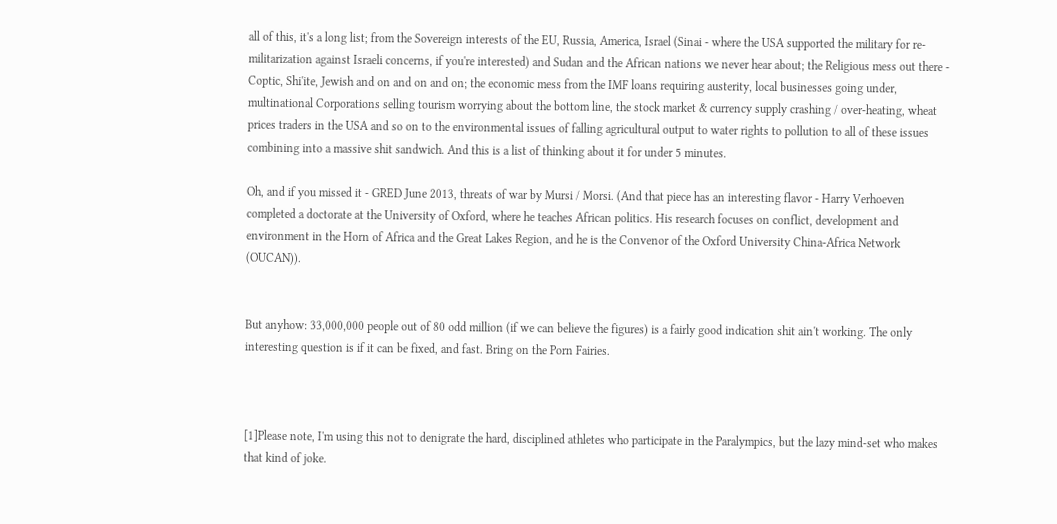all of this, it's a long list; from the Sovereign interests of the EU, Russia, America, Israel (Sinai - where the USA supported the military for re-militarization against Israeli concerns, if you're interested) and Sudan and the African nations we never hear about; the Religious mess out there - Coptic, Shi'ite, Jewish and on and on and on; the economic mess from the IMF loans requiring austerity, local businesses going under, multinational Corporations selling tourism worrying about the bottom line, the stock market & currency supply crashing / over-heating, wheat prices traders in the USA and so on to the environmental issues of falling agricultural output to water rights to pollution to all of these issues combining into a massive shit sandwich. And this is a list of thinking about it for under 5 minutes.

Oh, and if you missed it - GRED June 2013, threats of war by Mursi / Morsi. (And that piece has an interesting flavor - Harry Verhoeven completed a doctorate at the University of Oxford, where he teaches African politics. His research focuses on conflict, development and environment in the Horn of Africa and the Great Lakes Region, and he is the Convenor of the Oxford University China-Africa Network (OUCAN)).


But anyhow: 33,000,000 people out of 80 odd million (if we can believe the figures) is a fairly good indication shit ain't working. The only interesting question is if it can be fixed, and fast. Bring on the Porn Fairies.



[1]Please note, I'm using this not to denigrate the hard, disciplined athletes who participate in the Paralympics, but the lazy mind-set who makes that kind of joke.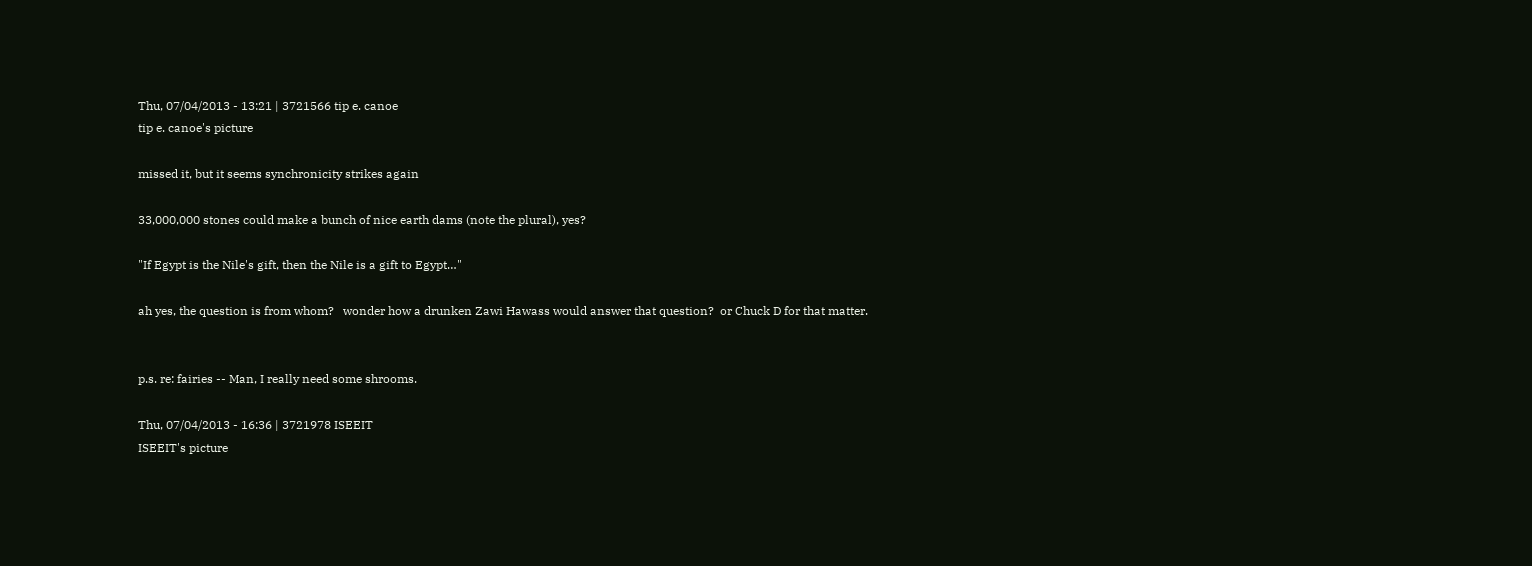Thu, 07/04/2013 - 13:21 | 3721566 tip e. canoe
tip e. canoe's picture

missed it, but it seems synchronicity strikes again

33,000,000 stones could make a bunch of nice earth dams (note the plural), yes?

"If Egypt is the Nile's gift, then the Nile is a gift to Egypt…"

ah yes, the question is from whom?   wonder how a drunken Zawi Hawass would answer that question?  or Chuck D for that matter.


p.s. re: fairies -- Man, I really need some shrooms.

Thu, 07/04/2013 - 16:36 | 3721978 ISEEIT
ISEEIT's picture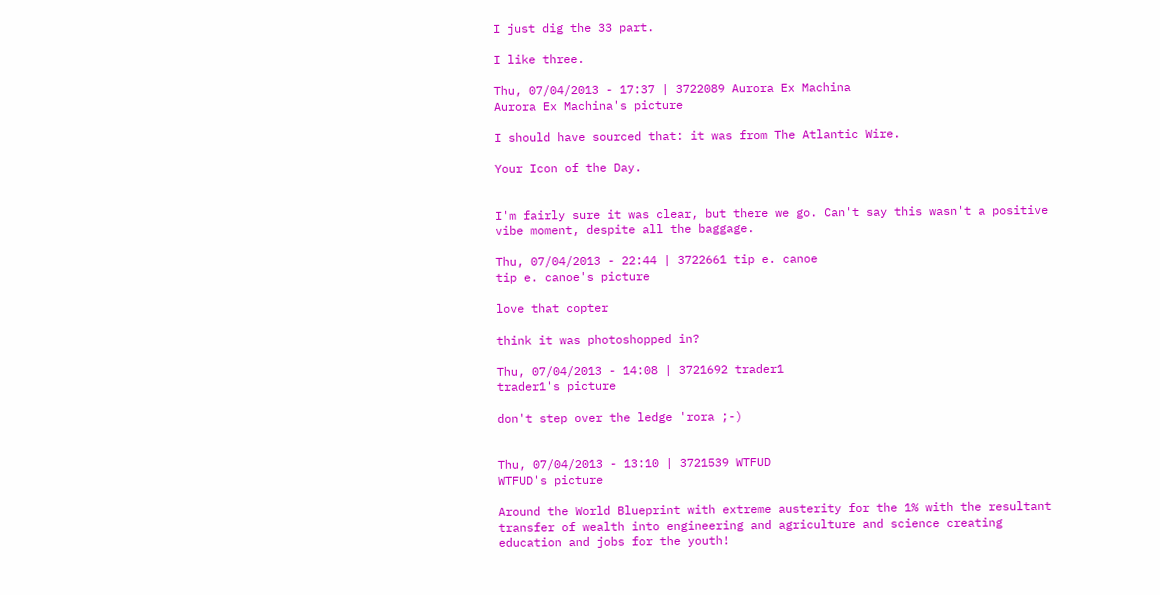I just dig the 33 part.

I like three.

Thu, 07/04/2013 - 17:37 | 3722089 Aurora Ex Machina
Aurora Ex Machina's picture

I should have sourced that: it was from The Atlantic Wire.

Your Icon of the Day.


I'm fairly sure it was clear, but there we go. Can't say this wasn't a positive vibe moment, despite all the baggage.

Thu, 07/04/2013 - 22:44 | 3722661 tip e. canoe
tip e. canoe's picture

love that copter

think it was photoshopped in?

Thu, 07/04/2013 - 14:08 | 3721692 trader1
trader1's picture

don't step over the ledge 'rora ;-)


Thu, 07/04/2013 - 13:10 | 3721539 WTFUD
WTFUD's picture

Around the World Blueprint with extreme austerity for the 1% with the resultant transfer of wealth into engineering and agriculture and science creating education and jobs for the youth!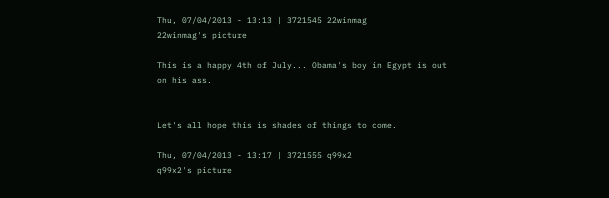Thu, 07/04/2013 - 13:13 | 3721545 22winmag
22winmag's picture

This is a happy 4th of July... Obama's boy in Egypt is out on his ass.


Let's all hope this is shades of things to come.

Thu, 07/04/2013 - 13:17 | 3721555 q99x2
q99x2's picture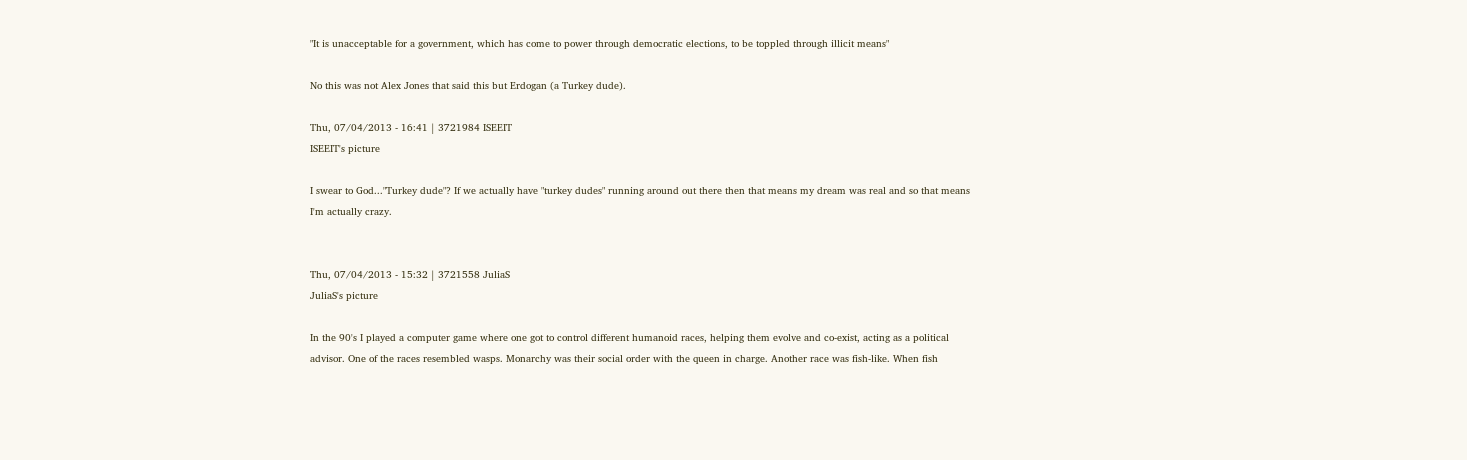"It is unacceptable for a government, which has come to power through democratic elections, to be toppled through illicit means"

No this was not Alex Jones that said this but Erdogan (a Turkey dude).

Thu, 07/04/2013 - 16:41 | 3721984 ISEEIT
ISEEIT's picture

I swear to God..."Turkey dude"? If we actually have "turkey dudes" running around out there then that means my dream was real and so that means I'm actually crazy.


Thu, 07/04/2013 - 15:32 | 3721558 JuliaS
JuliaS's picture

In the 90's I played a computer game where one got to control different humanoid races, helping them evolve and co-exist, acting as a political advisor. One of the races resembled wasps. Monarchy was their social order with the queen in charge. Another race was fish-like. When fish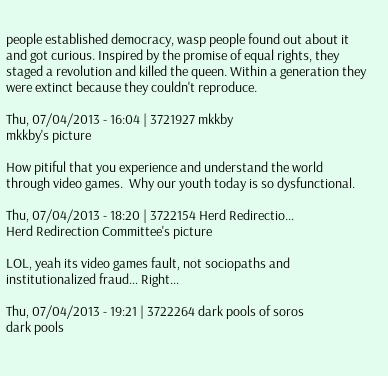people established democracy, wasp people found out about it and got curious. Inspired by the promise of equal rights, they staged a revolution and killed the queen. Within a generation they were extinct because they couldn't reproduce.

Thu, 07/04/2013 - 16:04 | 3721927 mkkby
mkkby's picture

How pitiful that you experience and understand the world through video games.  Why our youth today is so dysfunctional.

Thu, 07/04/2013 - 18:20 | 3722154 Herd Redirectio...
Herd Redirection Committee's picture

LOL, yeah its video games fault, not sociopaths and institutionalized fraud... Right...

Thu, 07/04/2013 - 19:21 | 3722264 dark pools of soros
dark pools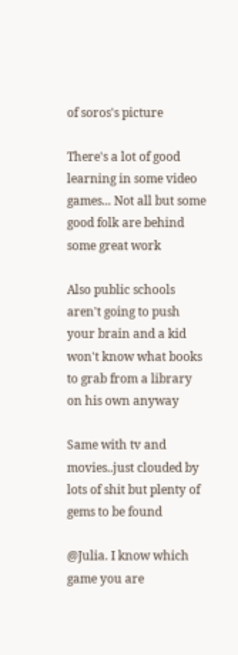of soros's picture

There's a lot of good learning in some video games... Not all but some good folk are behind some great work

Also public schools aren't going to push your brain and a kid won't know what books to grab from a library on his own anyway

Same with tv and movies..just clouded by lots of shit but plenty of gems to be found

@Julia. I know which game you are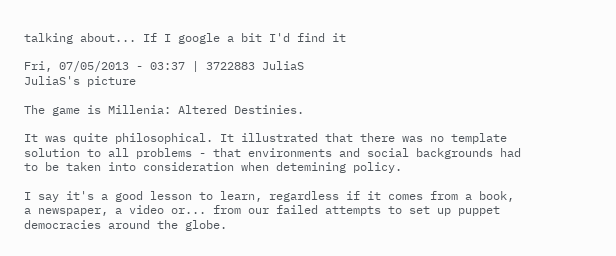talking about... If I google a bit I'd find it

Fri, 07/05/2013 - 03:37 | 3722883 JuliaS
JuliaS's picture

The game is Millenia: Altered Destinies.

It was quite philosophical. It illustrated that there was no template solution to all problems - that environments and social backgrounds had to be taken into consideration when detemining policy.

I say it's a good lesson to learn, regardless if it comes from a book, a newspaper, a video or... from our failed attempts to set up puppet democracies around the globe.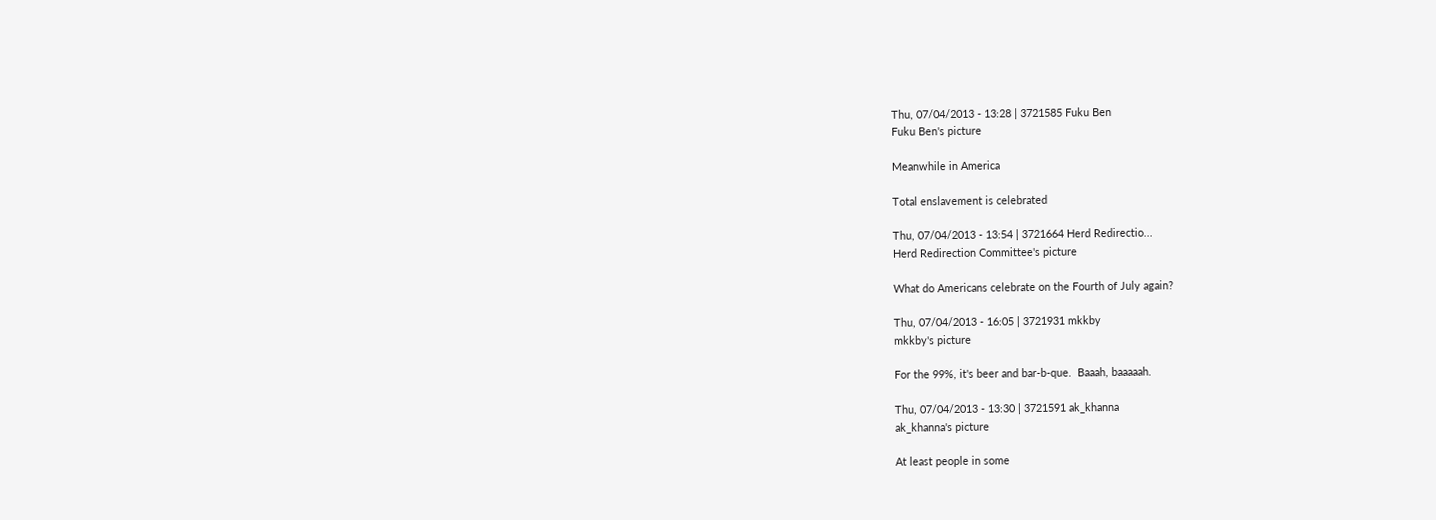Thu, 07/04/2013 - 13:28 | 3721585 Fuku Ben
Fuku Ben's picture

Meanwhile in America

Total enslavement is celebrated

Thu, 07/04/2013 - 13:54 | 3721664 Herd Redirectio...
Herd Redirection Committee's picture

What do Americans celebrate on the Fourth of July again?

Thu, 07/04/2013 - 16:05 | 3721931 mkkby
mkkby's picture

For the 99%, it's beer and bar-b-que.  Baaah, baaaaah.

Thu, 07/04/2013 - 13:30 | 3721591 ak_khanna
ak_khanna's picture

At least people in some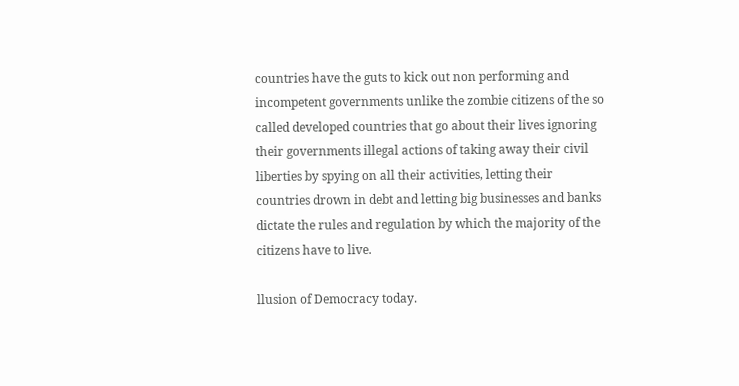countries have the guts to kick out non performing and incompetent governments unlike the zombie citizens of the so called developed countries that go about their lives ignoring their governments illegal actions of taking away their civil liberties by spying on all their activities, letting their countries drown in debt and letting big businesses and banks dictate the rules and regulation by which the majority of the citizens have to live.

llusion of Democracy today.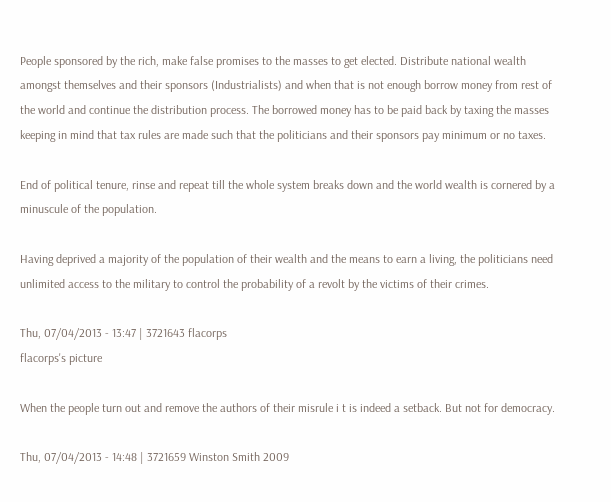People sponsored by the rich, make false promises to the masses to get elected. Distribute national wealth amongst themselves and their sponsors (Industrialists) and when that is not enough borrow money from rest of the world and continue the distribution process. The borrowed money has to be paid back by taxing the masses keeping in mind that tax rules are made such that the politicians and their sponsors pay minimum or no taxes.

End of political tenure, rinse and repeat till the whole system breaks down and the world wealth is cornered by a minuscule of the population.

Having deprived a majority of the population of their wealth and the means to earn a living, the politicians need unlimited access to the military to control the probability of a revolt by the victims of their crimes.

Thu, 07/04/2013 - 13:47 | 3721643 flacorps
flacorps's picture

When the people turn out and remove the authors of their misrule i t is indeed a setback. But not for democracy.

Thu, 07/04/2013 - 14:48 | 3721659 Winston Smith 2009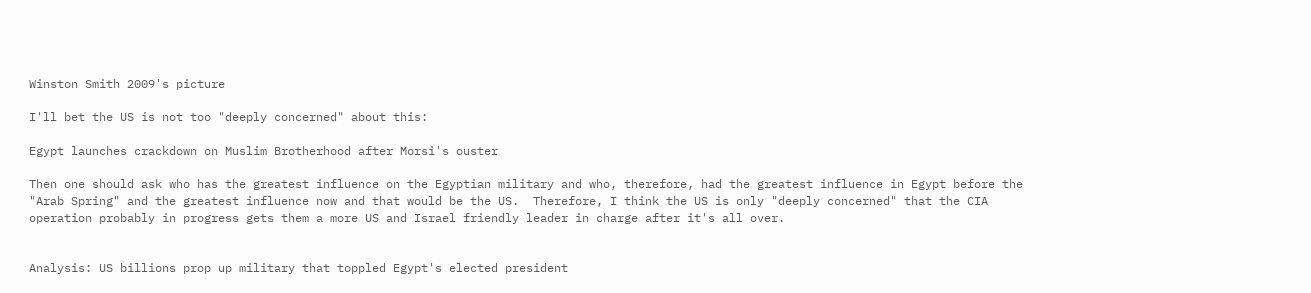Winston Smith 2009's picture

I'll bet the US is not too "deeply concerned" about this:

Egypt launches crackdown on Muslim Brotherhood after Morsi's ouster

Then one should ask who has the greatest influence on the Egyptian military and who, therefore, had the greatest influence in Egypt before the "Arab Spring" and the greatest influence now and that would be the US.  Therefore, I think the US is only "deeply concerned" that the CIA operation probably in progress gets them a more US and Israel friendly leader in charge after it's all over.


Analysis: US billions prop up military that toppled Egypt's elected president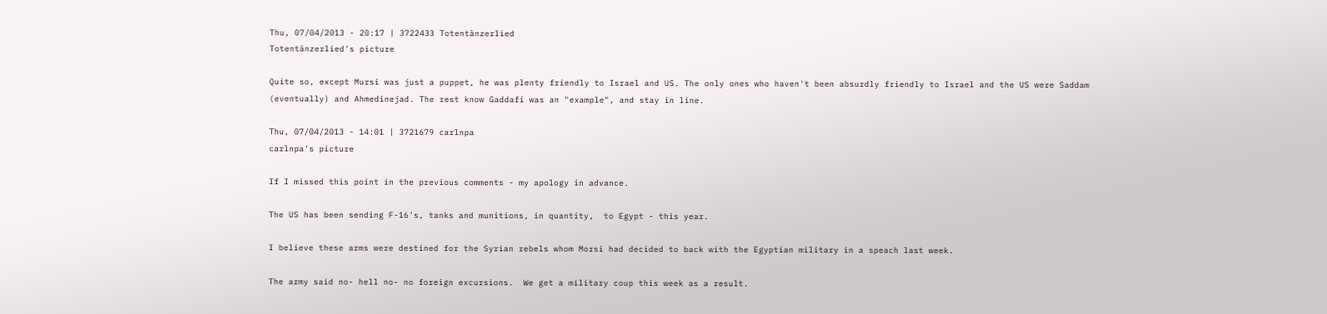Thu, 07/04/2013 - 20:17 | 3722433 Totentänzerlied
Totentänzerlied's picture

Quite so, except Mursi was just a puppet, he was plenty friendly to Israel and US. The only ones who haven't been absurdly friendly to Israel and the US were Saddam (eventually) and Ahmedinejad. The rest know Gaddafi was an "example", and stay in line.

Thu, 07/04/2013 - 14:01 | 3721679 carlnpa
carlnpa's picture

If I missed this point in the previous comments - my apology in advance.

The US has been sending F-16's, tanks and munitions, in quantity,  to Egypt - this year.

I believe these arms were destined for the Syrian rebels whom Morsi had decided to back with the Egyptian military in a speach last week.

The army said no- hell no- no foreign excursions.  We get a military coup this week as a result.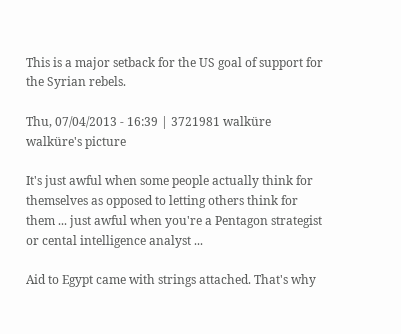This is a major setback for the US goal of support for the Syrian rebels.

Thu, 07/04/2013 - 16:39 | 3721981 walküre
walküre's picture

It's just awful when some people actually think for themselves as opposed to letting others think for them ... just awful when you're a Pentagon strategist or cental intelligence analyst ...

Aid to Egypt came with strings attached. That's why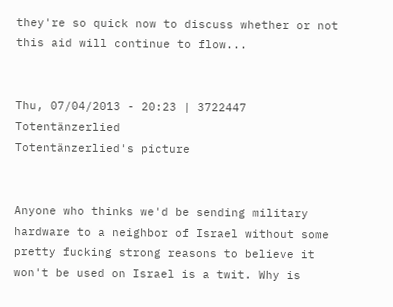they're so quick now to discuss whether or not this aid will continue to flow...


Thu, 07/04/2013 - 20:23 | 3722447 Totentänzerlied
Totentänzerlied's picture


Anyone who thinks we'd be sending military hardware to a neighbor of Israel without some pretty fucking strong reasons to believe it won't be used on Israel is a twit. Why is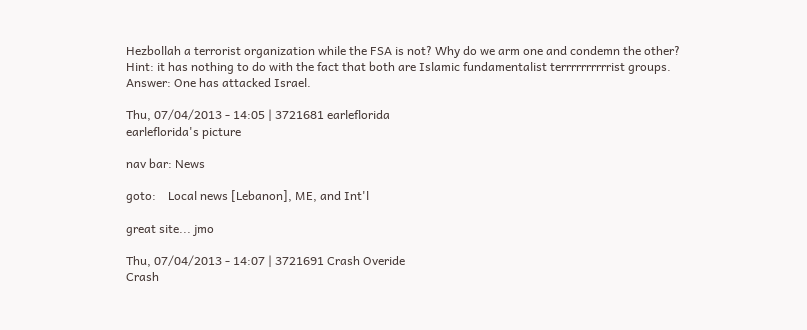Hezbollah a terrorist organization while the FSA is not? Why do we arm one and condemn the other? Hint: it has nothing to do with the fact that both are Islamic fundamentalist terrrrrrrrrrist groups. Answer: One has attacked Israel.

Thu, 07/04/2013 - 14:05 | 3721681 earleflorida
earleflorida's picture

nav bar: News

goto:    Local news [Lebanon], ME, and Int'l

great site... jmo

Thu, 07/04/2013 - 14:07 | 3721691 Crash Overide
Crash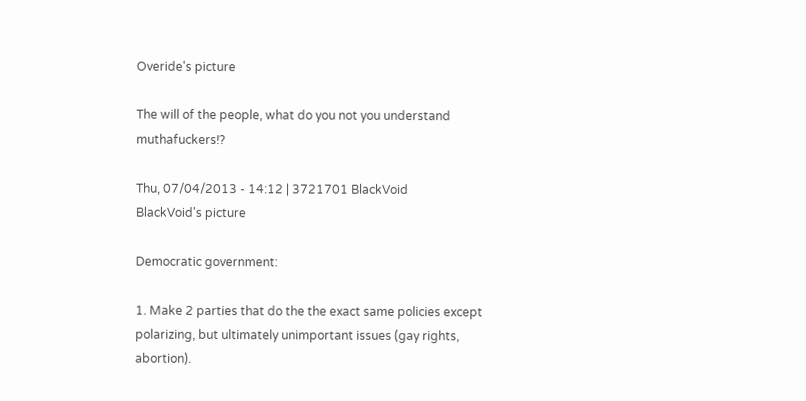Overide's picture

The will of the people, what do you not you understand muthafuckers!?

Thu, 07/04/2013 - 14:12 | 3721701 BlackVoid
BlackVoid's picture

Democratic government:

1. Make 2 parties that do the the exact same policies except polarizing, but ultimately unimportant issues (gay rights, abortion).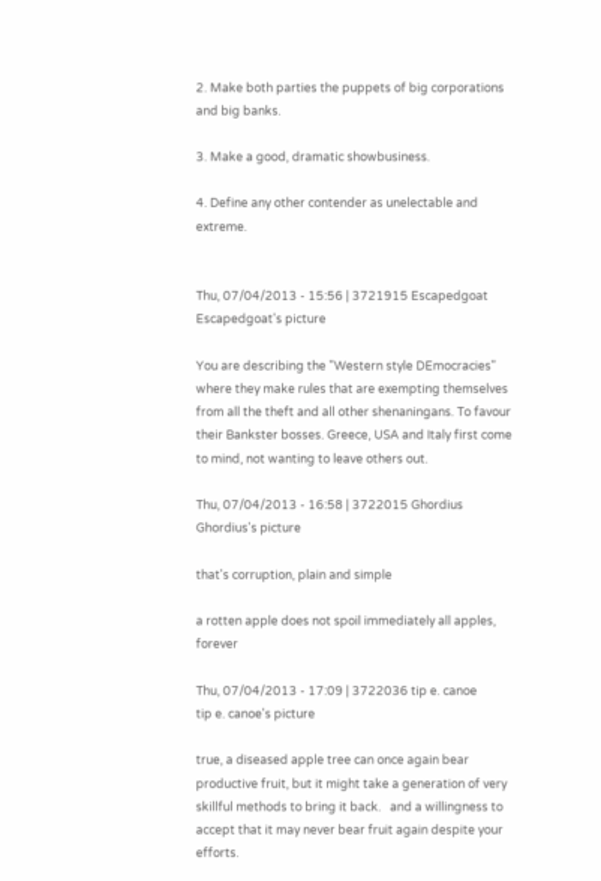2. Make both parties the puppets of big corporations and big banks.

3. Make a good, dramatic showbusiness.

4. Define any other contender as unelectable and extreme.


Thu, 07/04/2013 - 15:56 | 3721915 Escapedgoat
Escapedgoat's picture

You are describing the "Western style DEmocracies" where they make rules that are exempting themselves from all the theft and all other shenaningans. To favour their Bankster bosses. Greece, USA and Italy first come to mind, not wanting to leave others out.

Thu, 07/04/2013 - 16:58 | 3722015 Ghordius
Ghordius's picture

that's corruption, plain and simple

a rotten apple does not spoil immediately all apples, forever

Thu, 07/04/2013 - 17:09 | 3722036 tip e. canoe
tip e. canoe's picture

true, a diseased apple tree can once again bear productive fruit, but it might take a generation of very skillful methods to bring it back.   and a willingness to accept that it may never bear fruit again despite your efforts.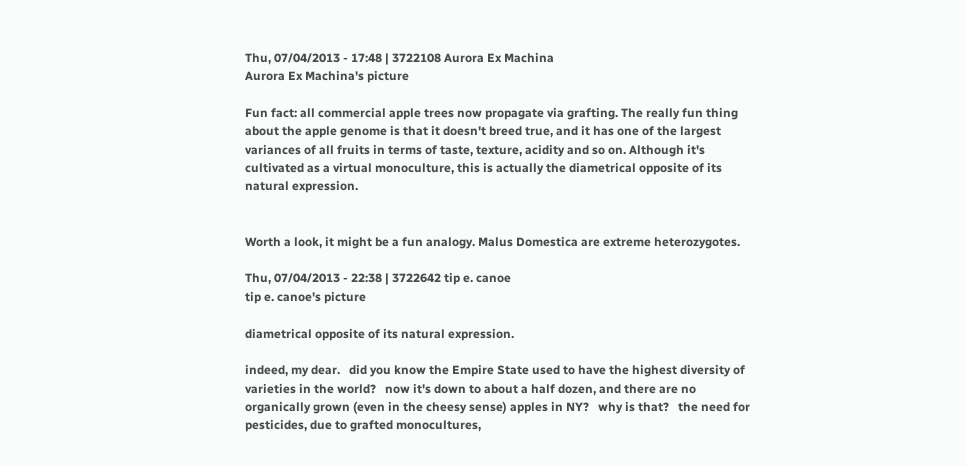Thu, 07/04/2013 - 17:48 | 3722108 Aurora Ex Machina
Aurora Ex Machina's picture

Fun fact: all commercial apple trees now propagate via grafting. The really fun thing about the apple genome is that it doesn't breed true, and it has one of the largest variances of all fruits in terms of taste, texture, acidity and so on. Although it's cultivated as a virtual monoculture, this is actually the diametrical opposite of its natural expression.


Worth a look, it might be a fun analogy. Malus Domestica are extreme heterozygotes.

Thu, 07/04/2013 - 22:38 | 3722642 tip e. canoe
tip e. canoe's picture

diametrical opposite of its natural expression.

indeed, my dear.   did you know the Empire State used to have the highest diversity of varieties in the world?   now it's down to about a half dozen, and there are no organically grown (even in the cheesy sense) apples in NY?   why is that?   the need for pesticides, due to grafted monocultures,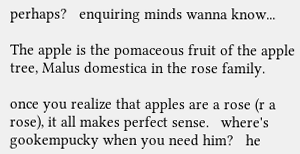perhaps?   enquiring minds wanna know...

The apple is the pomaceous fruit of the apple tree, Malus domestica in the rose family.

once you realize that apples are a rose (r a rose), it all makes perfect sense.   where's gookempucky when you need him?   he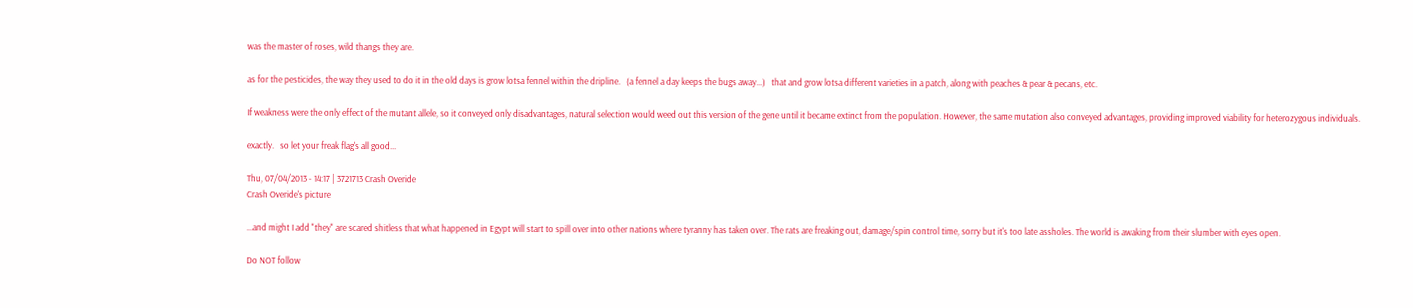was the master of roses, wild thangs they are.

as for the pesticides, the way they used to do it in the old days is grow lotsa fennel within the dripline.   (a fennel a day keeps the bugs away...)   that and grow lotsa different varieties in a patch, along with peaches & pear & pecans, etc.

If weakness were the only effect of the mutant allele, so it conveyed only disadvantages, natural selection would weed out this version of the gene until it became extinct from the population. However, the same mutation also conveyed advantages, providing improved viability for heterozygous individuals.

exactly.   so let your freak flag's all good...

Thu, 07/04/2013 - 14:17 | 3721713 Crash Overide
Crash Overide's picture

...and might I add "they" are scared shitless that what happened in Egypt will start to spill over into other nations where tyranny has taken over. The rats are freaking out, damage/spin control time, sorry but it's too late assholes. The world is awaking from their slumber with eyes open.

Do NOT follow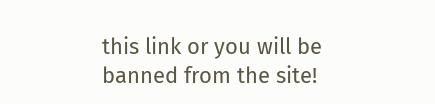this link or you will be banned from the site!